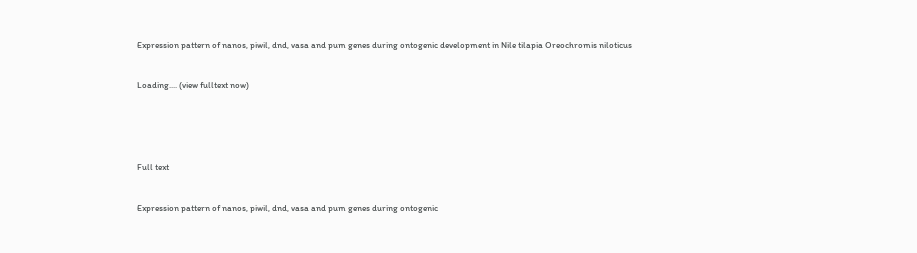Expression pattern of nanos, piwil, dnd, vasa and pum genes during ontogenic development in Nile tilapia Oreochromis niloticus


Loading.... (view fulltext now)





Full text


Expression pattern of nanos, piwil, dnd, vasa and pum genes during ontogenic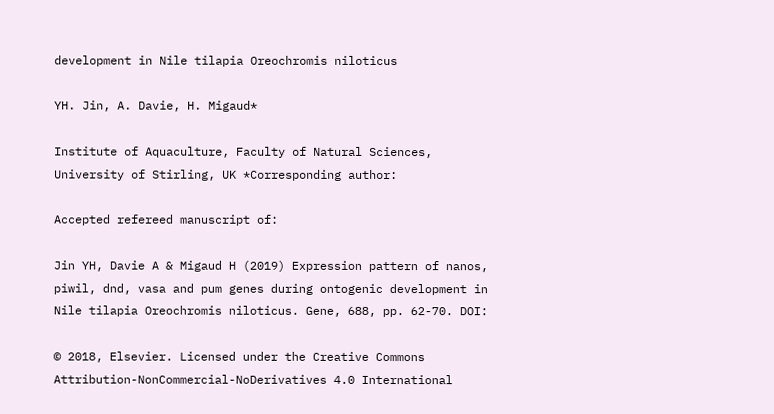development in Nile tilapia Oreochromis niloticus

YH. Jin, A. Davie, H. Migaud*

Institute of Aquaculture, Faculty of Natural Sciences, University of Stirling, UK *Corresponding author:

Accepted refereed manuscript of:

Jin YH, Davie A & Migaud H (2019) Expression pattern of nanos, piwil, dnd, vasa and pum genes during ontogenic development in Nile tilapia Oreochromis niloticus. Gene, 688, pp. 62-70. DOI:

© 2018, Elsevier. Licensed under the Creative Commons Attribution-NonCommercial-NoDerivatives 4.0 International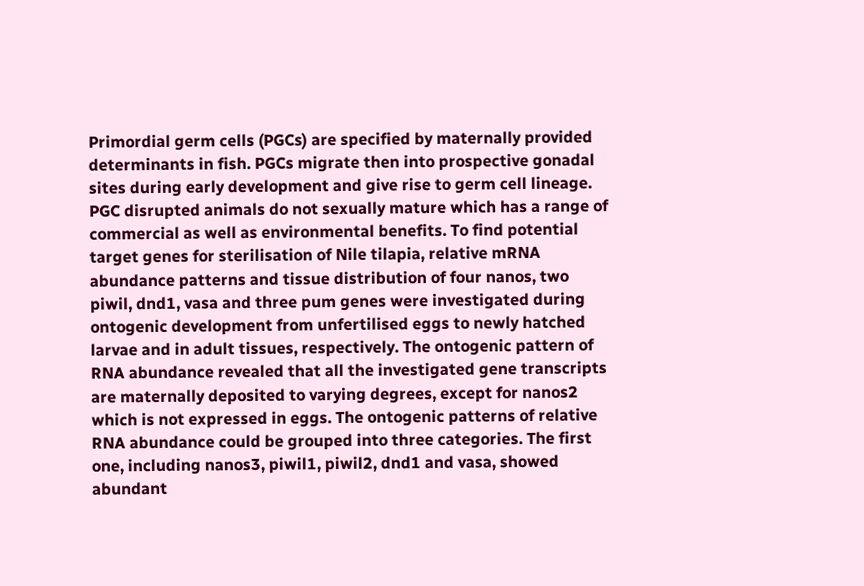Primordial germ cells (PGCs) are specified by maternally provided determinants in fish. PGCs migrate then into prospective gonadal sites during early development and give rise to germ cell lineage. PGC disrupted animals do not sexually mature which has a range of commercial as well as environmental benefits. To find potential target genes for sterilisation of Nile tilapia, relative mRNA abundance patterns and tissue distribution of four nanos, two piwil, dnd1, vasa and three pum genes were investigated during ontogenic development from unfertilised eggs to newly hatched larvae and in adult tissues, respectively. The ontogenic pattern of RNA abundance revealed that all the investigated gene transcripts are maternally deposited to varying degrees, except for nanos2 which is not expressed in eggs. The ontogenic patterns of relative RNA abundance could be grouped into three categories. The first one, including nanos3, piwil1, piwil2, dnd1 and vasa, showed abundant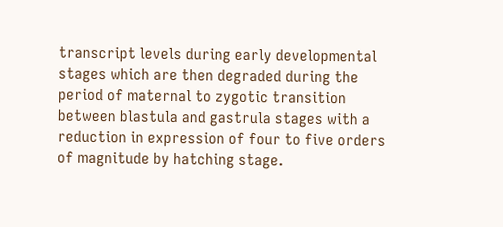transcript levels during early developmental stages which are then degraded during the period of maternal to zygotic transition between blastula and gastrula stages with a reduction in expression of four to five orders of magnitude by hatching stage.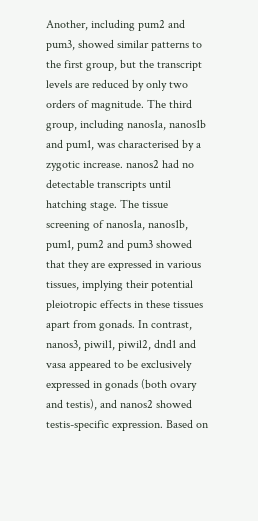Another, including pum2 and pum3, showed similar patterns to the first group, but the transcript levels are reduced by only two orders of magnitude. The third group, including nanos1a, nanos1b and pum1, was characterised by a zygotic increase. nanos2 had no detectable transcripts until hatching stage. The tissue screening of nanos1a, nanos1b, pum1, pum2 and pum3 showed that they are expressed in various tissues, implying their potential pleiotropic effects in these tissues apart from gonads. In contrast, nanos3, piwil1, piwil2, dnd1 and vasa appeared to be exclusively expressed in gonads (both ovary and testis), and nanos2 showed testis-specific expression. Based on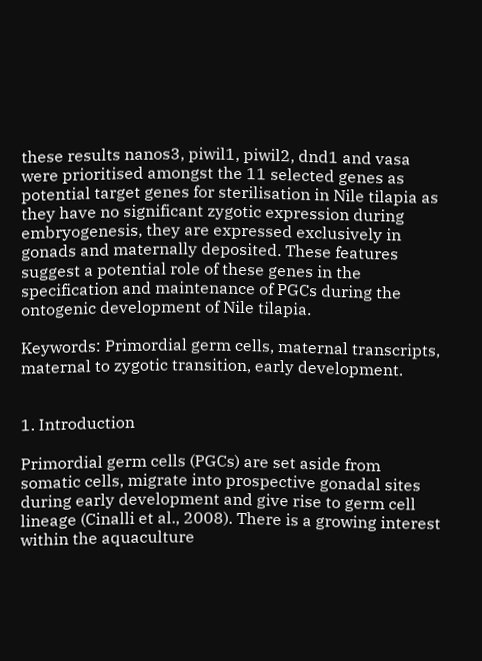these results nanos3, piwil1, piwil2, dnd1 and vasa were prioritised amongst the 11 selected genes as potential target genes for sterilisation in Nile tilapia as they have no significant zygotic expression during embryogenesis, they are expressed exclusively in gonads and maternally deposited. These features suggest a potential role of these genes in the specification and maintenance of PGCs during the ontogenic development of Nile tilapia.

Keywords: Primordial germ cells, maternal transcripts, maternal to zygotic transition, early development.


1. Introduction

Primordial germ cells (PGCs) are set aside from somatic cells, migrate into prospective gonadal sites during early development and give rise to germ cell lineage (Cinalli et al., 2008). There is a growing interest within the aquaculture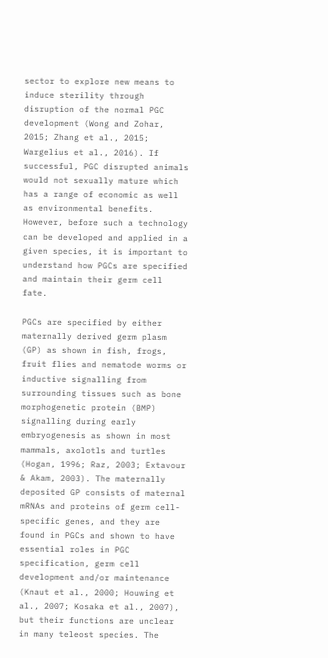sector to explore new means to induce sterility through disruption of the normal PGC development (Wong and Zohar, 2015; Zhang et al., 2015; Wargelius et al., 2016). If successful, PGC disrupted animals would not sexually mature which has a range of economic as well as environmental benefits. However, before such a technology can be developed and applied in a given species, it is important to understand how PGCs are specified and maintain their germ cell fate.

PGCs are specified by either maternally derived germ plasm (GP) as shown in fish, frogs, fruit flies and nematode worms or inductive signalling from surrounding tissues such as bone morphogenetic protein (BMP) signalling during early embryogenesis as shown in most mammals, axolotls and turtles (Hogan, 1996; Raz, 2003; Extavour & Akam, 2003). The maternally deposited GP consists of maternal mRNAs and proteins of germ cell-specific genes, and they are found in PGCs and shown to have essential roles in PGC specification, germ cell development and/or maintenance (Knaut et al., 2000; Houwing et al., 2007; Kosaka et al., 2007), but their functions are unclear in many teleost species. The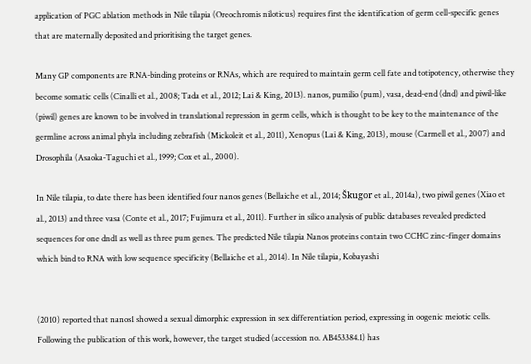application of PGC ablation methods in Nile tilapia (Oreochromis niloticus) requires first the identification of germ cell-specific genes that are maternally deposited and prioritising the target genes.

Many GP components are RNA-binding proteins or RNAs, which are required to maintain germ cell fate and totipotency, otherwise they become somatic cells (Cinalli et al., 2008; Tada et al., 2012; Lai & King, 2013). nanos, pumilio (pum), vasa, dead-end (dnd) and piwil-like (piwil) genes are known to be involved in translational repression in germ cells, which is thought to be key to the maintenance of the germline across animal phyla including zebrafish (Mickoleit et al., 2011), Xenopus (Lai & King, 2013), mouse (Carmell et al., 2007) and Drosophila (Asaoka-Taguchi et al., 1999; Cox et al., 2000).

In Nile tilapia, to date there has been identified four nanos genes (Bellaiche et al., 2014; Škugor et al., 2014a), two piwil genes (Xiao et al., 2013) and three vasa (Conte et al., 2017; Fujimura et al., 2011). Further in silico analysis of public databases revealed predicted sequences for one dnd1 as well as three pum genes. The predicted Nile tilapia Nanos proteins contain two CCHC zinc-finger domains which bind to RNA with low sequence specificity (Bellaiche et al., 2014). In Nile tilapia, Kobayashi


(2010) reported that nanos1 showed a sexual dimorphic expression in sex differentiation period, expressing in oogenic meiotic cells. Following the publication of this work, however, the target studied (accession no. AB453384.1) has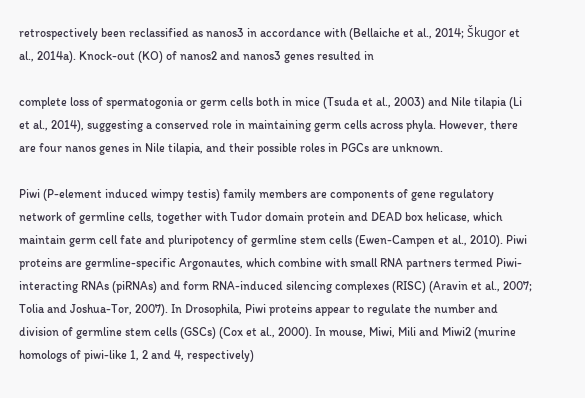retrospectively been reclassified as nanos3 in accordance with (Bellaiche et al., 2014; Škugor et al., 2014a). Knock-out (KO) of nanos2 and nanos3 genes resulted in

complete loss of spermatogonia or germ cells both in mice (Tsuda et al., 2003) and Nile tilapia (Li et al., 2014), suggesting a conserved role in maintaining germ cells across phyla. However, there are four nanos genes in Nile tilapia, and their possible roles in PGCs are unknown.

Piwi (P-element induced wimpy testis) family members are components of gene regulatory network of germline cells, together with Tudor domain protein and DEAD box helicase, which maintain germ cell fate and pluripotency of germline stem cells (Ewen-Campen et al., 2010). Piwi proteins are germline-specific Argonautes, which combine with small RNA partners termed Piwi-interacting RNAs (piRNAs) and form RNA-induced silencing complexes (RISC) (Aravin et al., 2007; Tolia and Joshua-Tor, 2007). In Drosophila, Piwi proteins appear to regulate the number and division of germline stem cells (GSCs) (Cox et al., 2000). In mouse, Miwi, Mili and Miwi2 (murine homologs of piwi-like 1, 2 and 4, respectively)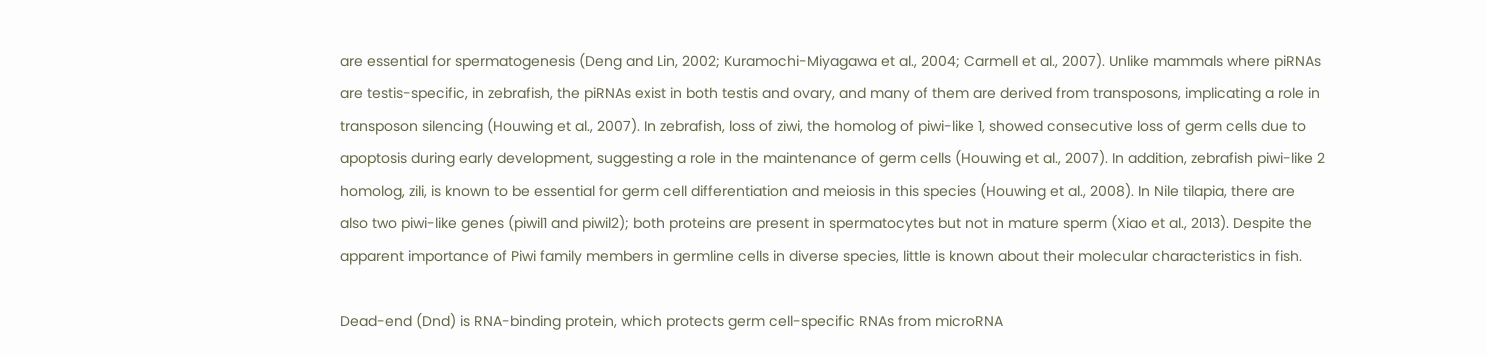are essential for spermatogenesis (Deng and Lin, 2002; Kuramochi-Miyagawa et al., 2004; Carmell et al., 2007). Unlike mammals where piRNAs are testis-specific, in zebrafish, the piRNAs exist in both testis and ovary, and many of them are derived from transposons, implicating a role in transposon silencing (Houwing et al., 2007). In zebrafish, loss of ziwi, the homolog of piwi-like 1, showed consecutive loss of germ cells due to apoptosis during early development, suggesting a role in the maintenance of germ cells (Houwing et al., 2007). In addition, zebrafish piwi-like 2 homolog, zili, is known to be essential for germ cell differentiation and meiosis in this species (Houwing et al., 2008). In Nile tilapia, there are also two piwi-like genes (piwil1 and piwil2); both proteins are present in spermatocytes but not in mature sperm (Xiao et al., 2013). Despite the apparent importance of Piwi family members in germline cells in diverse species, little is known about their molecular characteristics in fish.

Dead-end (Dnd) is RNA-binding protein, which protects germ cell-specific RNAs from microRNA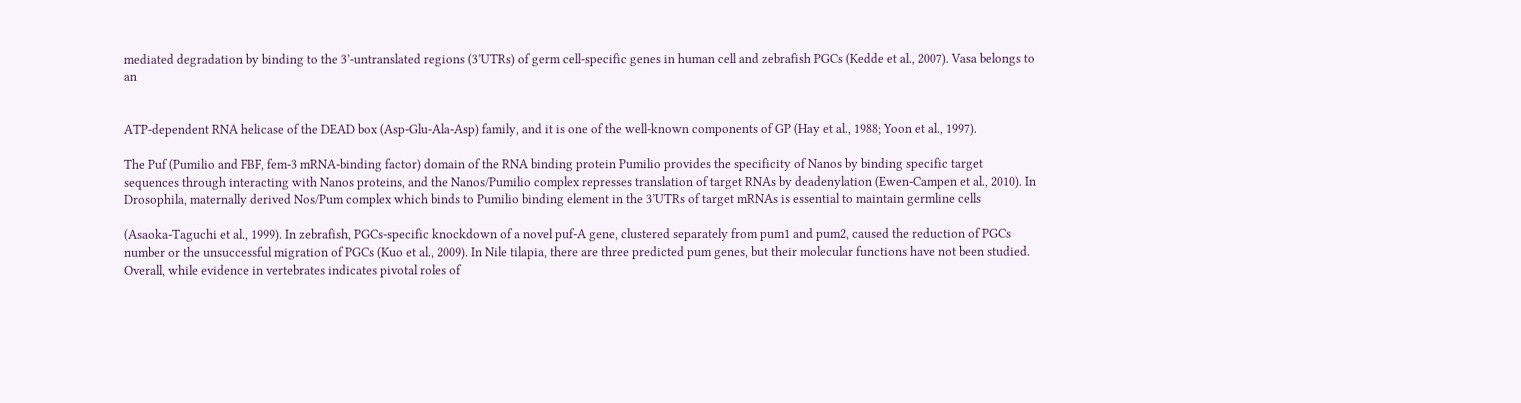mediated degradation by binding to the 3’-untranslated regions (3’UTRs) of germ cell-specific genes in human cell and zebrafish PGCs (Kedde et al., 2007). Vasa belongs to an


ATP-dependent RNA helicase of the DEAD box (Asp-Glu-Ala-Asp) family, and it is one of the well-known components of GP (Hay et al., 1988; Yoon et al., 1997).

The Puf (Pumilio and FBF, fem-3 mRNA-binding factor) domain of the RNA binding protein Pumilio provides the specificity of Nanos by binding specific target sequences through interacting with Nanos proteins, and the Nanos/Pumilio complex represses translation of target RNAs by deadenylation (Ewen-Campen et al., 2010). In Drosophila, maternally derived Nos/Pum complex which binds to Pumilio binding element in the 3’UTRs of target mRNAs is essential to maintain germline cells

(Asaoka-Taguchi et al., 1999). In zebrafish, PGCs-specific knockdown of a novel puf-A gene, clustered separately from pum1 and pum2, caused the reduction of PGCs number or the unsuccessful migration of PGCs (Kuo et al., 2009). In Nile tilapia, there are three predicted pum genes, but their molecular functions have not been studied. Overall, while evidence in vertebrates indicates pivotal roles of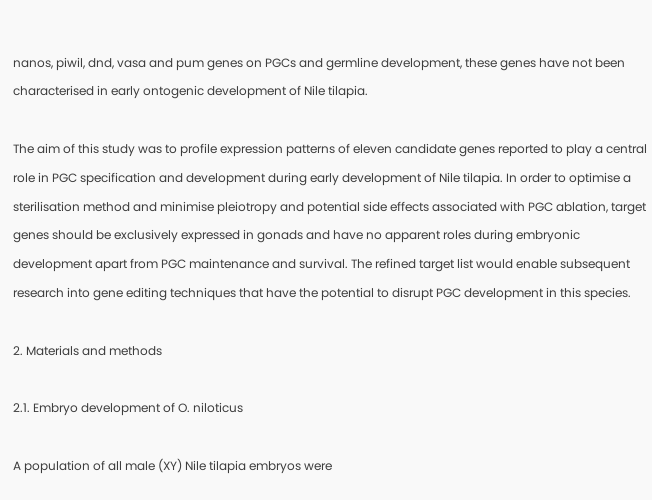nanos, piwil, dnd, vasa and pum genes on PGCs and germline development, these genes have not been characterised in early ontogenic development of Nile tilapia.

The aim of this study was to profile expression patterns of eleven candidate genes reported to play a central role in PGC specification and development during early development of Nile tilapia. In order to optimise a sterilisation method and minimise pleiotropy and potential side effects associated with PGC ablation, target genes should be exclusively expressed in gonads and have no apparent roles during embryonic development apart from PGC maintenance and survival. The refined target list would enable subsequent research into gene editing techniques that have the potential to disrupt PGC development in this species.

2. Materials and methods

2.1. Embryo development of O. niloticus

A population of all male (XY) Nile tilapia embryos were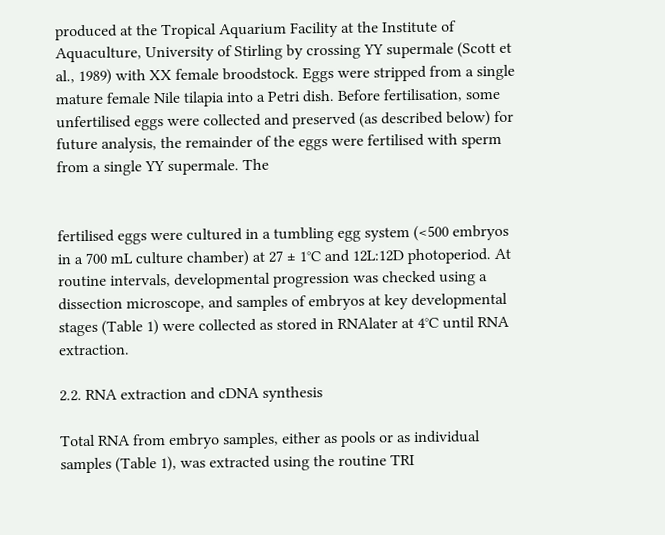produced at the Tropical Aquarium Facility at the Institute of Aquaculture, University of Stirling by crossing YY supermale (Scott et al., 1989) with XX female broodstock. Eggs were stripped from a single mature female Nile tilapia into a Petri dish. Before fertilisation, some unfertilised eggs were collected and preserved (as described below) for future analysis, the remainder of the eggs were fertilised with sperm from a single YY supermale. The


fertilised eggs were cultured in a tumbling egg system (<500 embryos in a 700 mL culture chamber) at 27 ± 1°C and 12L:12D photoperiod. At routine intervals, developmental progression was checked using a dissection microscope, and samples of embryos at key developmental stages (Table 1) were collected as stored in RNAlater at 4°C until RNA extraction.

2.2. RNA extraction and cDNA synthesis

Total RNA from embryo samples, either as pools or as individual samples (Table 1), was extracted using the routine TRI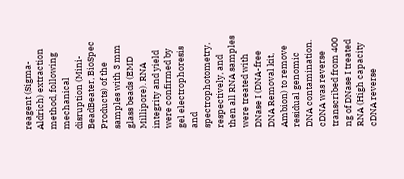reagent (Sigma-Aldrich) extraction method, following mechanical disruption (Mini-BeadBeater, BioSpec Products) of the samples with 3 mm glass beads (EMD Millipore). RNA integrity and yield were confirmed by gel electrophoresis and spectrophotometry, respectively, and then all RNA samples were treated with DNase I (DNA-free DNA Removal kit, Ambion) to remove residual genomic DNA contamination. cDNA was reverse transcribed from 400 ng of DNase I treated RNA (High capacity cDNA reverse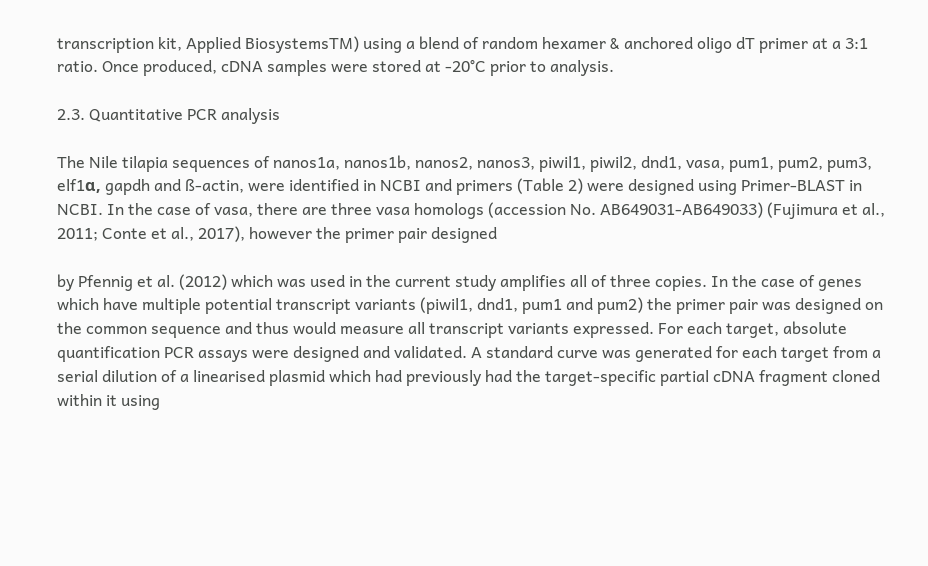transcription kit, Applied BiosystemsTM) using a blend of random hexamer & anchored oligo dT primer at a 3:1 ratio. Once produced, cDNA samples were stored at -20°C prior to analysis.

2.3. Quantitative PCR analysis

The Nile tilapia sequences of nanos1a, nanos1b, nanos2, nanos3, piwil1, piwil2, dnd1, vasa, pum1, pum2, pum3, elf1α, gapdh and ß-actin, were identified in NCBI and primers (Table 2) were designed using Primer-BLAST in NCBI. In the case of vasa, there are three vasa homologs (accession No. AB649031-AB649033) (Fujimura et al., 2011; Conte et al., 2017), however the primer pair designed

by Pfennig et al. (2012) which was used in the current study amplifies all of three copies. In the case of genes which have multiple potential transcript variants (piwil1, dnd1, pum1 and pum2) the primer pair was designed on the common sequence and thus would measure all transcript variants expressed. For each target, absolute quantification PCR assays were designed and validated. A standard curve was generated for each target from a serial dilution of a linearised plasmid which had previously had the target-specific partial cDNA fragment cloned within it using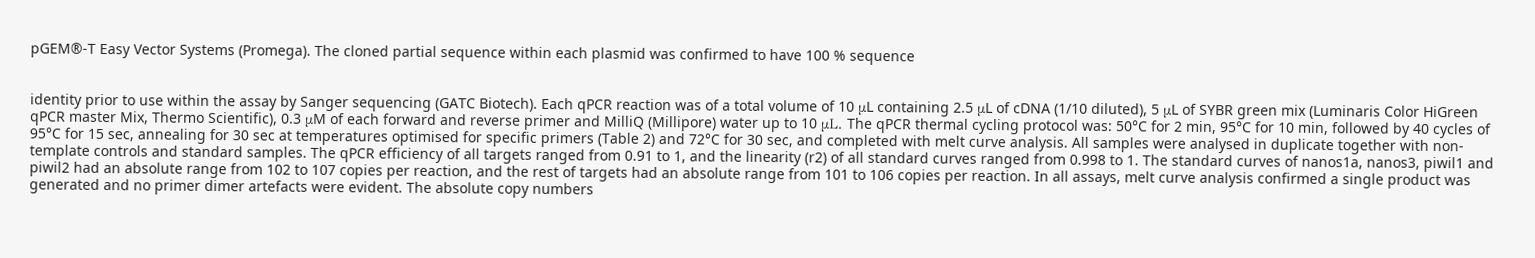pGEM®-T Easy Vector Systems (Promega). The cloned partial sequence within each plasmid was confirmed to have 100 % sequence


identity prior to use within the assay by Sanger sequencing (GATC Biotech). Each qPCR reaction was of a total volume of 10 μL containing 2.5 μL of cDNA (1/10 diluted), 5 μL of SYBR green mix (Luminaris Color HiGreen qPCR master Mix, Thermo Scientific), 0.3 μM of each forward and reverse primer and MilliQ (Millipore) water up to 10 μL. The qPCR thermal cycling protocol was: 50°C for 2 min, 95°C for 10 min, followed by 40 cycles of 95°C for 15 sec, annealing for 30 sec at temperatures optimised for specific primers (Table 2) and 72°C for 30 sec, and completed with melt curve analysis. All samples were analysed in duplicate together with non-template controls and standard samples. The qPCR efficiency of all targets ranged from 0.91 to 1, and the linearity (r2) of all standard curves ranged from 0.998 to 1. The standard curves of nanos1a, nanos3, piwil1 and piwil2 had an absolute range from 102 to 107 copies per reaction, and the rest of targets had an absolute range from 101 to 106 copies per reaction. In all assays, melt curve analysis confirmed a single product was generated and no primer dimer artefacts were evident. The absolute copy numbers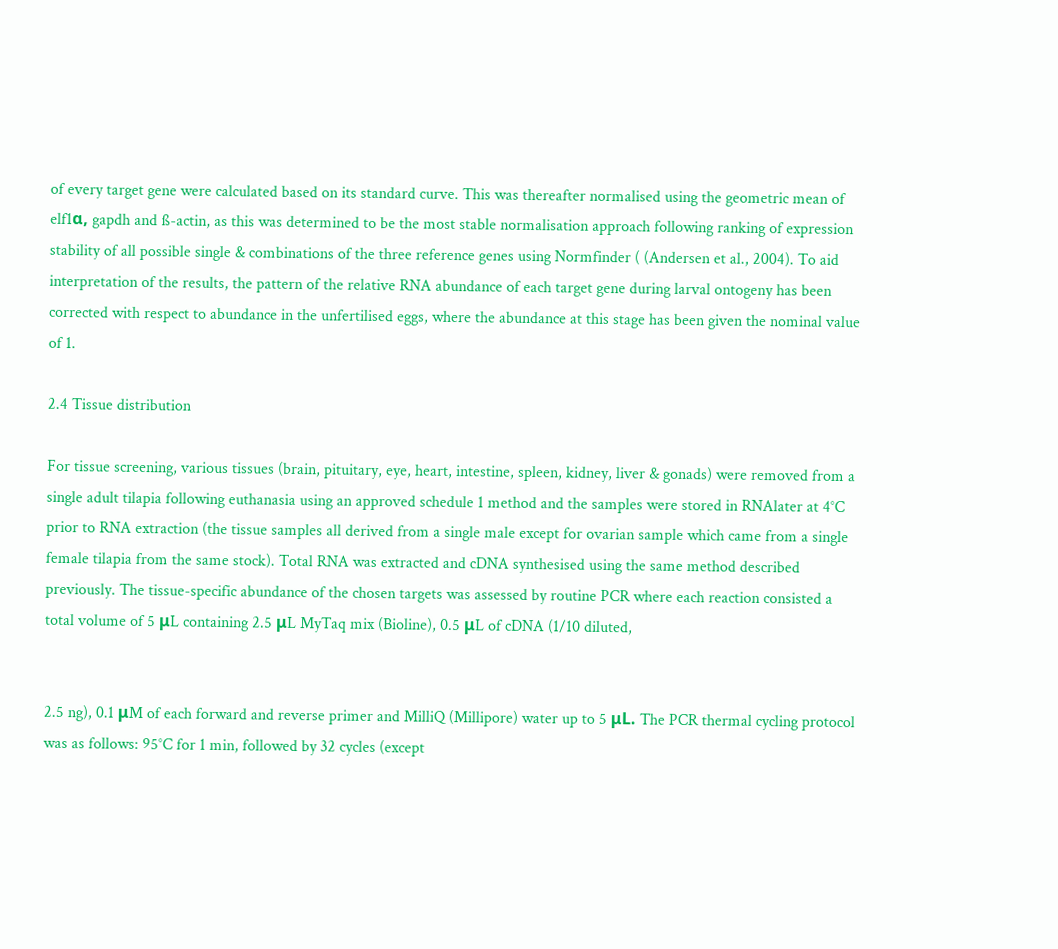of every target gene were calculated based on its standard curve. This was thereafter normalised using the geometric mean of elf1α, gapdh and ß-actin, as this was determined to be the most stable normalisation approach following ranking of expression stability of all possible single & combinations of the three reference genes using Normfinder ( (Andersen et al., 2004). To aid interpretation of the results, the pattern of the relative RNA abundance of each target gene during larval ontogeny has been corrected with respect to abundance in the unfertilised eggs, where the abundance at this stage has been given the nominal value of 1.

2.4 Tissue distribution

For tissue screening, various tissues (brain, pituitary, eye, heart, intestine, spleen, kidney, liver & gonads) were removed from a single adult tilapia following euthanasia using an approved schedule 1 method and the samples were stored in RNAlater at 4°C prior to RNA extraction (the tissue samples all derived from a single male except for ovarian sample which came from a single female tilapia from the same stock). Total RNA was extracted and cDNA synthesised using the same method described previously. The tissue-specific abundance of the chosen targets was assessed by routine PCR where each reaction consisted a total volume of 5 μL containing 2.5 μL MyTaq mix (Bioline), 0.5 μL of cDNA (1/10 diluted,


2.5 ng), 0.1 μM of each forward and reverse primer and MilliQ (Millipore) water up to 5 μL. The PCR thermal cycling protocol was as follows: 95°C for 1 min, followed by 32 cycles (except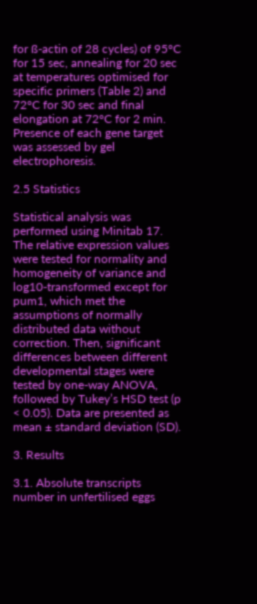for ß-actin of 28 cycles) of 95°C for 15 sec, annealing for 20 sec at temperatures optimised for specific primers (Table 2) and 72°C for 30 sec and final elongation at 72°C for 2 min. Presence of each gene target was assessed by gel electrophoresis.

2.5 Statistics

Statistical analysis was performed using Minitab 17. The relative expression values were tested for normality and homogeneity of variance and log10-transformed except for pum1, which met the assumptions of normally distributed data without correction. Then, significant differences between different developmental stages were tested by one-way ANOVA, followed by Tukey’s HSD test (p < 0.05). Data are presented as mean ± standard deviation (SD).

3. Results

3.1. Absolute transcripts number in unfertilised eggs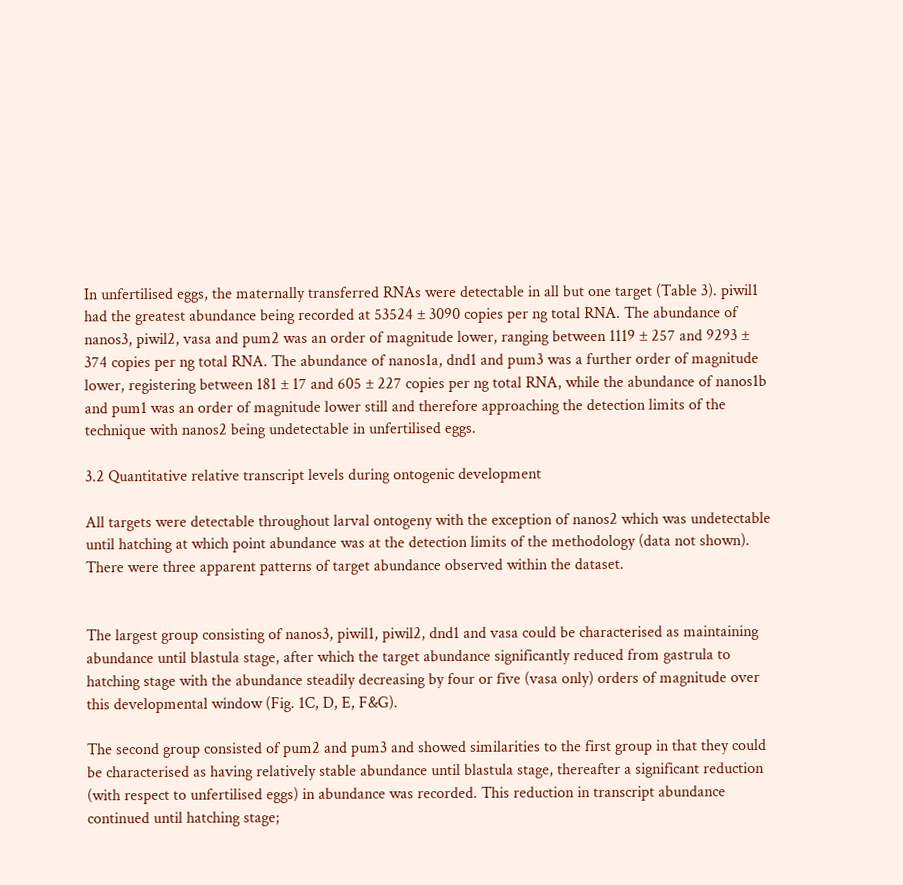In unfertilised eggs, the maternally transferred RNAs were detectable in all but one target (Table 3). piwil1 had the greatest abundance being recorded at 53524 ± 3090 copies per ng total RNA. The abundance of nanos3, piwil2, vasa and pum2 was an order of magnitude lower, ranging between 1119 ± 257 and 9293 ± 374 copies per ng total RNA. The abundance of nanos1a, dnd1 and pum3 was a further order of magnitude lower, registering between 181 ± 17 and 605 ± 227 copies per ng total RNA, while the abundance of nanos1b and pum1 was an order of magnitude lower still and therefore approaching the detection limits of the technique with nanos2 being undetectable in unfertilised eggs.

3.2 Quantitative relative transcript levels during ontogenic development

All targets were detectable throughout larval ontogeny with the exception of nanos2 which was undetectable until hatching at which point abundance was at the detection limits of the methodology (data not shown). There were three apparent patterns of target abundance observed within the dataset.


The largest group consisting of nanos3, piwil1, piwil2, dnd1 and vasa could be characterised as maintaining abundance until blastula stage, after which the target abundance significantly reduced from gastrula to hatching stage with the abundance steadily decreasing by four or five (vasa only) orders of magnitude over this developmental window (Fig. 1C, D, E, F&G).

The second group consisted of pum2 and pum3 and showed similarities to the first group in that they could be characterised as having relatively stable abundance until blastula stage, thereafter a significant reduction (with respect to unfertilised eggs) in abundance was recorded. This reduction in transcript abundance continued until hatching stage;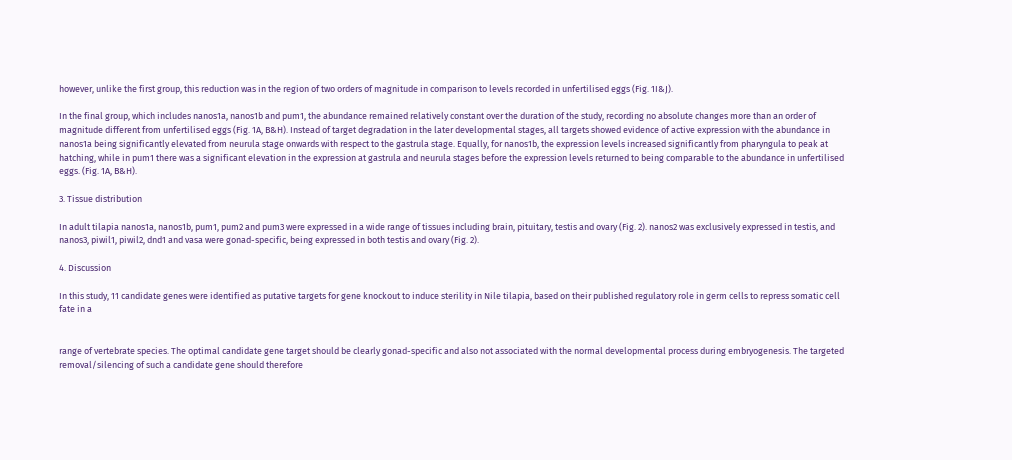however, unlike the first group, this reduction was in the region of two orders of magnitude in comparison to levels recorded in unfertilised eggs (Fig. 1I&J).

In the final group, which includes nanos1a, nanos1b and pum1, the abundance remained relatively constant over the duration of the study, recording no absolute changes more than an order of magnitude different from unfertilised eggs (Fig. 1A, B&H). Instead of target degradation in the later developmental stages, all targets showed evidence of active expression with the abundance in nanos1a being significantly elevated from neurula stage onwards with respect to the gastrula stage. Equally, for nanos1b, the expression levels increased significantly from pharyngula to peak at hatching, while in pum1 there was a significant elevation in the expression at gastrula and neurula stages before the expression levels returned to being comparable to the abundance in unfertilised eggs. (Fig. 1A, B&H).

3. Tissue distribution

In adult tilapia nanos1a, nanos1b, pum1, pum2 and pum3 were expressed in a wide range of tissues including brain, pituitary, testis and ovary (Fig. 2). nanos2 was exclusively expressed in testis, and nanos3, piwil1, piwil2, dnd1 and vasa were gonad-specific, being expressed in both testis and ovary (Fig. 2).

4. Discussion

In this study, 11 candidate genes were identified as putative targets for gene knockout to induce sterility in Nile tilapia, based on their published regulatory role in germ cells to repress somatic cell fate in a


range of vertebrate species. The optimal candidate gene target should be clearly gonad-specific and also not associated with the normal developmental process during embryogenesis. The targeted removal/silencing of such a candidate gene should therefore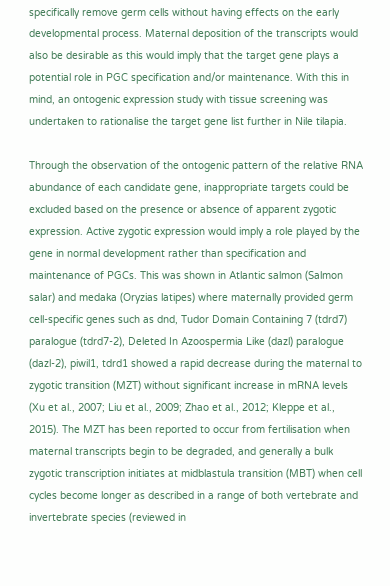specifically remove germ cells without having effects on the early developmental process. Maternal deposition of the transcripts would also be desirable as this would imply that the target gene plays a potential role in PGC specification and/or maintenance. With this in mind, an ontogenic expression study with tissue screening was undertaken to rationalise the target gene list further in Nile tilapia.

Through the observation of the ontogenic pattern of the relative RNA abundance of each candidate gene, inappropriate targets could be excluded based on the presence or absence of apparent zygotic expression. Active zygotic expression would imply a role played by the gene in normal development rather than specification and maintenance of PGCs. This was shown in Atlantic salmon (Salmon salar) and medaka (Oryzias latipes) where maternally provided germ cell-specific genes such as dnd, Tudor Domain Containing 7 (tdrd7) paralogue (tdrd7-2), Deleted In Azoospermia Like (dazl) paralogue (dazl-2), piwil1, tdrd1 showed a rapid decrease during the maternal to zygotic transition (MZT) without significant increase in mRNA levels (Xu et al., 2007; Liu et al., 2009; Zhao et al., 2012; Kleppe et al., 2015). The MZT has been reported to occur from fertilisation when maternal transcripts begin to be degraded, and generally a bulk zygotic transcription initiates at midblastula transition (MBT) when cell cycles become longer as described in a range of both vertebrate and invertebrate species (reviewed in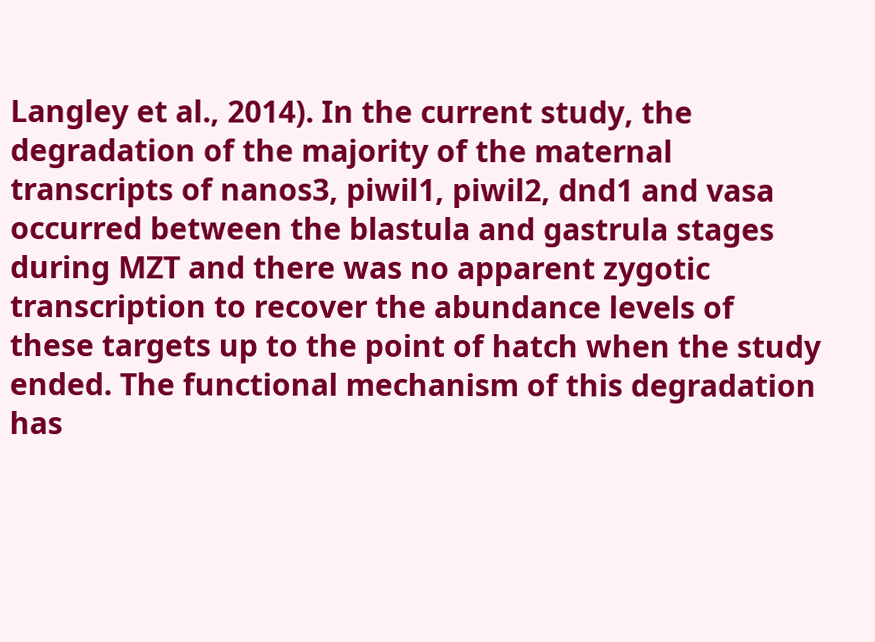Langley et al., 2014). In the current study, the degradation of the majority of the maternal transcripts of nanos3, piwil1, piwil2, dnd1 and vasa occurred between the blastula and gastrula stages during MZT and there was no apparent zygotic transcription to recover the abundance levels of these targets up to the point of hatch when the study ended. The functional mechanism of this degradation has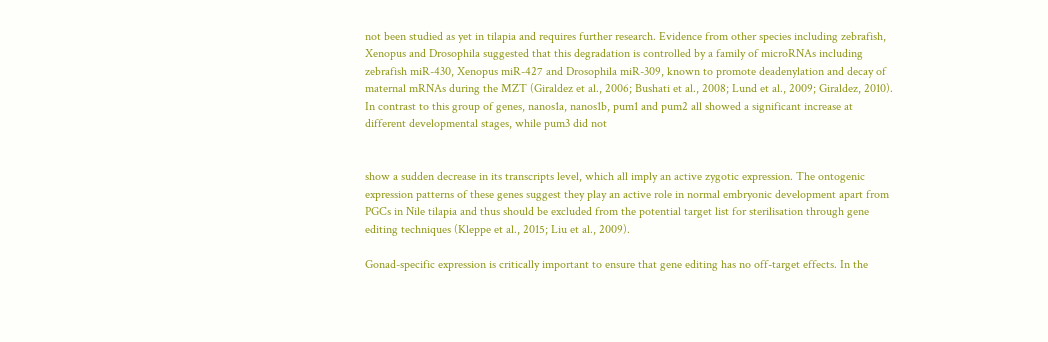not been studied as yet in tilapia and requires further research. Evidence from other species including zebrafish, Xenopus and Drosophila suggested that this degradation is controlled by a family of microRNAs including zebrafish miR-430, Xenopus miR-427 and Drosophila miR-309, known to promote deadenylation and decay of maternal mRNAs during the MZT (Giraldez et al., 2006; Bushati et al., 2008; Lund et al., 2009; Giraldez, 2010). In contrast to this group of genes, nanos1a, nanos1b, pum1 and pum2 all showed a significant increase at different developmental stages, while pum3 did not


show a sudden decrease in its transcripts level, which all imply an active zygotic expression. The ontogenic expression patterns of these genes suggest they play an active role in normal embryonic development apart from PGCs in Nile tilapia and thus should be excluded from the potential target list for sterilisation through gene editing techniques (Kleppe et al., 2015; Liu et al., 2009).

Gonad-specific expression is critically important to ensure that gene editing has no off-target effects. In the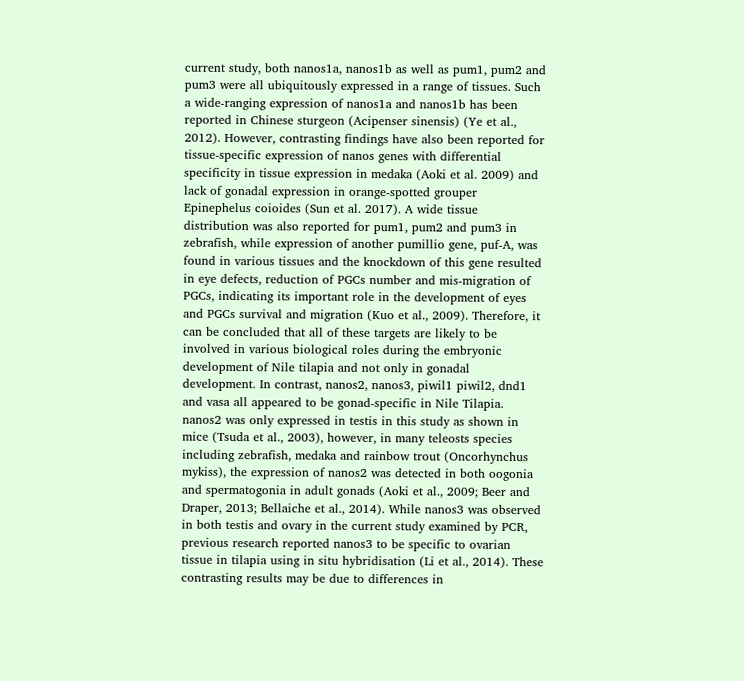current study, both nanos1a, nanos1b as well as pum1, pum2 and pum3 were all ubiquitously expressed in a range of tissues. Such a wide-ranging expression of nanos1a and nanos1b has been reported in Chinese sturgeon (Acipenser sinensis) (Ye et al., 2012). However, contrasting findings have also been reported for tissue-specific expression of nanos genes with differential specificity in tissue expression in medaka (Aoki et al. 2009) and lack of gonadal expression in orange-spotted grouper Epinephelus coioides (Sun et al. 2017). A wide tissue distribution was also reported for pum1, pum2 and pum3 in zebrafish, while expression of another pumillio gene, puf-A, was found in various tissues and the knockdown of this gene resulted in eye defects, reduction of PGCs number and mis-migration of PGCs, indicating its important role in the development of eyes and PGCs survival and migration (Kuo et al., 2009). Therefore, it can be concluded that all of these targets are likely to be involved in various biological roles during the embryonic development of Nile tilapia and not only in gonadal development. In contrast, nanos2, nanos3, piwil1 piwil2, dnd1 and vasa all appeared to be gonad-specific in Nile Tilapia. nanos2 was only expressed in testis in this study as shown in mice (Tsuda et al., 2003), however, in many teleosts species including zebrafish, medaka and rainbow trout (Oncorhynchus mykiss), the expression of nanos2 was detected in both oogonia and spermatogonia in adult gonads (Aoki et al., 2009; Beer and Draper, 2013; Bellaiche et al., 2014). While nanos3 was observed in both testis and ovary in the current study examined by PCR, previous research reported nanos3 to be specific to ovarian tissue in tilapia using in situ hybridisation (Li et al., 2014). These contrasting results may be due to differences in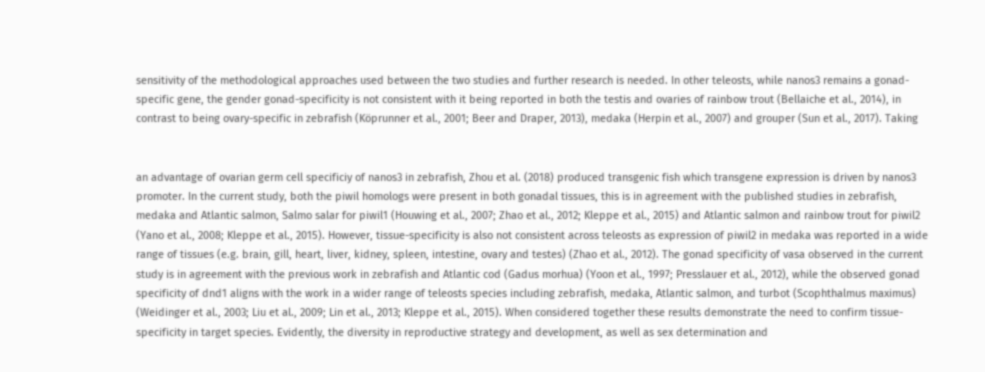sensitivity of the methodological approaches used between the two studies and further research is needed. In other teleosts, while nanos3 remains a gonad-specific gene, the gender gonad-specificity is not consistent with it being reported in both the testis and ovaries of rainbow trout (Bellaiche et al., 2014), in contrast to being ovary-specific in zebrafish (Köprunner et al., 2001; Beer and Draper, 2013), medaka (Herpin et al., 2007) and grouper (Sun et al., 2017). Taking


an advantage of ovarian germ cell specificiy of nanos3 in zebrafish, Zhou et al. (2018) produced transgenic fish which transgene expression is driven by nanos3 promoter. In the current study, both the piwil homologs were present in both gonadal tissues, this is in agreement with the published studies in zebrafish, medaka and Atlantic salmon, Salmo salar for piwil1 (Houwing et al., 2007; Zhao et al., 2012; Kleppe et al., 2015) and Atlantic salmon and rainbow trout for piwil2 (Yano et al., 2008; Kleppe et al., 2015). However, tissue-specificity is also not consistent across teleosts as expression of piwil2 in medaka was reported in a wide range of tissues (e.g. brain, gill, heart, liver, kidney, spleen, intestine, ovary and testes) (Zhao et al., 2012). The gonad specificity of vasa observed in the current study is in agreement with the previous work in zebrafish and Atlantic cod (Gadus morhua) (Yoon et al., 1997; Presslauer et al., 2012), while the observed gonad specificity of dnd1 aligns with the work in a wider range of teleosts species including zebrafish, medaka, Atlantic salmon, and turbot (Scophthalmus maximus) (Weidinger et al., 2003; Liu et al., 2009; Lin et al., 2013; Kleppe et al., 2015). When considered together these results demonstrate the need to confirm tissue-specificity in target species. Evidently, the diversity in reproductive strategy and development, as well as sex determination and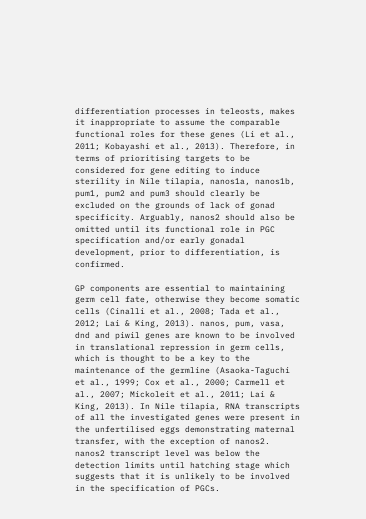differentiation processes in teleosts, makes it inappropriate to assume the comparable functional roles for these genes (Li et al., 2011; Kobayashi et al., 2013). Therefore, in terms of prioritising targets to be considered for gene editing to induce sterility in Nile tilapia, nanos1a, nanos1b, pum1, pum2 and pum3 should clearly be excluded on the grounds of lack of gonad specificity. Arguably, nanos2 should also be omitted until its functional role in PGC specification and/or early gonadal development, prior to differentiation, is confirmed.

GP components are essential to maintaining germ cell fate, otherwise they become somatic cells (Cinalli et al., 2008; Tada et al., 2012; Lai & King, 2013). nanos, pum, vasa, dnd and piwil genes are known to be involved in translational repression in germ cells, which is thought to be a key to the maintenance of the germline (Asaoka-Taguchi et al., 1999; Cox et al., 2000; Carmell et al., 2007; Mickoleit et al., 2011; Lai & King, 2013). In Nile tilapia, RNA transcripts of all the investigated genes were present in the unfertilised eggs demonstrating maternal transfer, with the exception of nanos2. nanos2 transcript level was below the detection limits until hatching stage which suggests that it is unlikely to be involved in the specification of PGCs.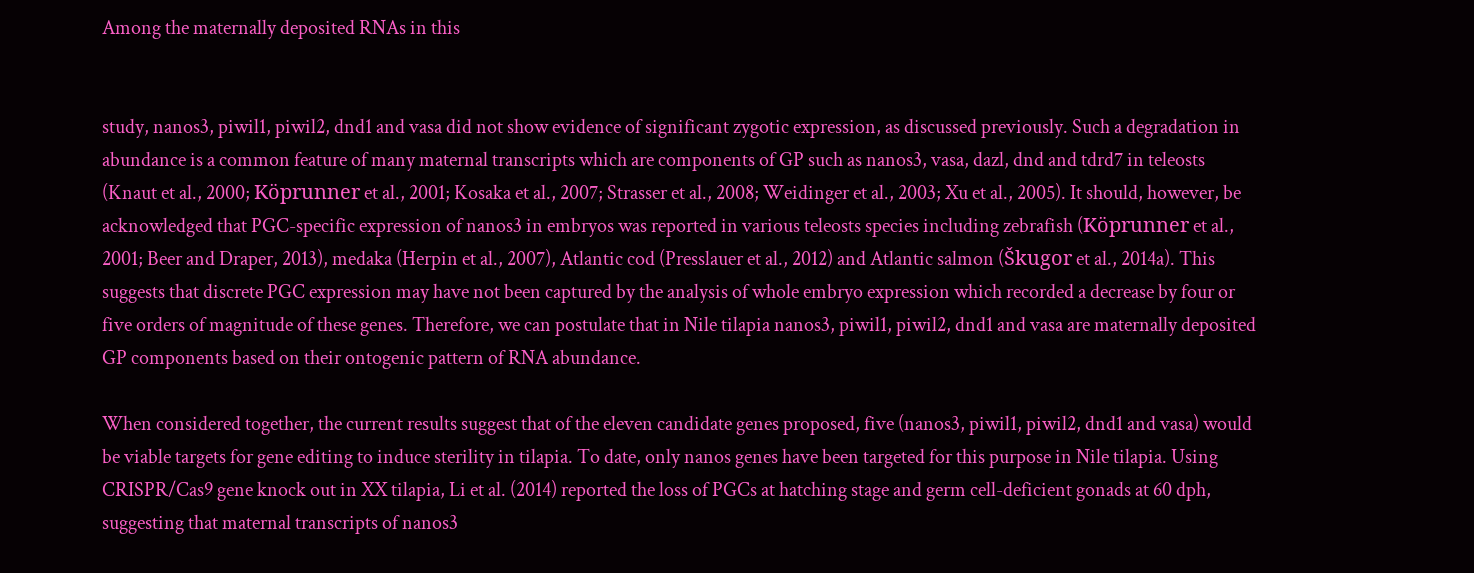Among the maternally deposited RNAs in this


study, nanos3, piwil1, piwil2, dnd1 and vasa did not show evidence of significant zygotic expression, as discussed previously. Such a degradation in abundance is a common feature of many maternal transcripts which are components of GP such as nanos3, vasa, dazl, dnd and tdrd7 in teleosts (Knaut et al., 2000; Köprunner et al., 2001; Kosaka et al., 2007; Strasser et al., 2008; Weidinger et al., 2003; Xu et al., 2005). It should, however, be acknowledged that PGC-specific expression of nanos3 in embryos was reported in various teleosts species including zebrafish (Köprunner et al., 2001; Beer and Draper, 2013), medaka (Herpin et al., 2007), Atlantic cod (Presslauer et al., 2012) and Atlantic salmon (Škugor et al., 2014a). This suggests that discrete PGC expression may have not been captured by the analysis of whole embryo expression which recorded a decrease by four or five orders of magnitude of these genes. Therefore, we can postulate that in Nile tilapia nanos3, piwil1, piwil2, dnd1 and vasa are maternally deposited GP components based on their ontogenic pattern of RNA abundance.

When considered together, the current results suggest that of the eleven candidate genes proposed, five (nanos3, piwil1, piwil2, dnd1 and vasa) would be viable targets for gene editing to induce sterility in tilapia. To date, only nanos genes have been targeted for this purpose in Nile tilapia. Using CRISPR/Cas9 gene knock out in XX tilapia, Li et al. (2014) reported the loss of PGCs at hatching stage and germ cell-deficient gonads at 60 dph, suggesting that maternal transcripts of nanos3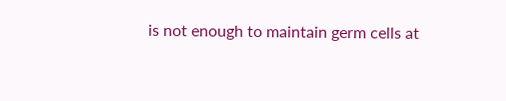is not enough to maintain germ cells at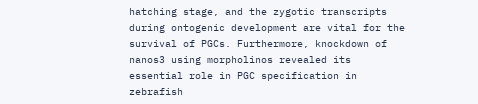hatching stage, and the zygotic transcripts during ontogenic development are vital for the survival of PGCs. Furthermore, knockdown of nanos3 using morpholinos revealed its essential role in PGC specification in zebrafish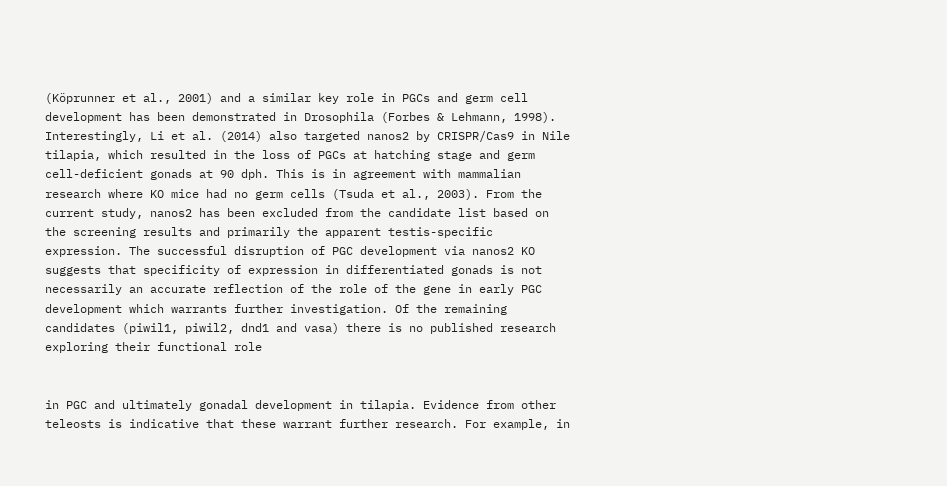(Köprunner et al., 2001) and a similar key role in PGCs and germ cell development has been demonstrated in Drosophila (Forbes & Lehmann, 1998). Interestingly, Li et al. (2014) also targeted nanos2 by CRISPR/Cas9 in Nile tilapia, which resulted in the loss of PGCs at hatching stage and germ cell-deficient gonads at 90 dph. This is in agreement with mammalian research where KO mice had no germ cells (Tsuda et al., 2003). From the current study, nanos2 has been excluded from the candidate list based on the screening results and primarily the apparent testis-specific expression. The successful disruption of PGC development via nanos2 KO suggests that specificity of expression in differentiated gonads is not necessarily an accurate reflection of the role of the gene in early PGC development which warrants further investigation. Of the remaining candidates (piwil1, piwil2, dnd1 and vasa) there is no published research exploring their functional role


in PGC and ultimately gonadal development in tilapia. Evidence from other teleosts is indicative that these warrant further research. For example, in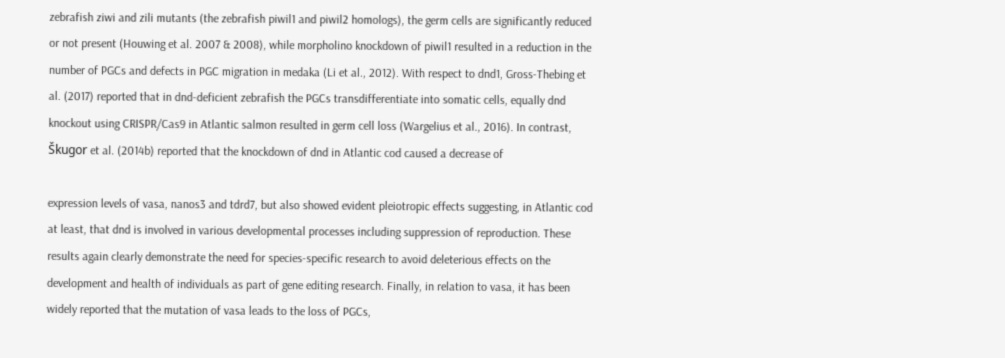zebrafish ziwi and zili mutants (the zebrafish piwil1 and piwil2 homologs), the germ cells are significantly reduced or not present (Houwing et al. 2007 & 2008), while morpholino knockdown of piwil1 resulted in a reduction in the number of PGCs and defects in PGC migration in medaka (Li et al., 2012). With respect to dnd1, Gross-Thebing et al. (2017) reported that in dnd-deficient zebrafish the PGCs transdifferentiate into somatic cells, equally dnd knockout using CRISPR/Cas9 in Atlantic salmon resulted in germ cell loss (Wargelius et al., 2016). In contrast, Škugor et al. (2014b) reported that the knockdown of dnd in Atlantic cod caused a decrease of

expression levels of vasa, nanos3 and tdrd7, but also showed evident pleiotropic effects suggesting, in Atlantic cod at least, that dnd is involved in various developmental processes including suppression of reproduction. These results again clearly demonstrate the need for species-specific research to avoid deleterious effects on the development and health of individuals as part of gene editing research. Finally, in relation to vasa, it has been widely reported that the mutation of vasa leads to the loss of PGCs,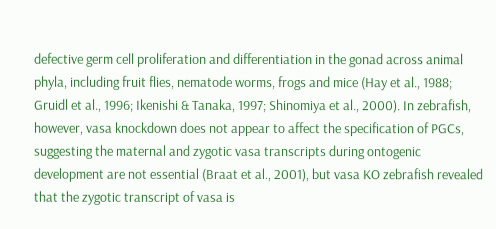defective germ cell proliferation and differentiation in the gonad across animal phyla, including fruit flies, nematode worms, frogs and mice (Hay et al., 1988; Gruidl et al., 1996; Ikenishi & Tanaka, 1997; Shinomiya et al., 2000). In zebrafish, however, vasa knockdown does not appear to affect the specification of PGCs, suggesting the maternal and zygotic vasa transcripts during ontogenic development are not essential (Braat et al., 2001), but vasa KO zebrafish revealed that the zygotic transcript of vasa is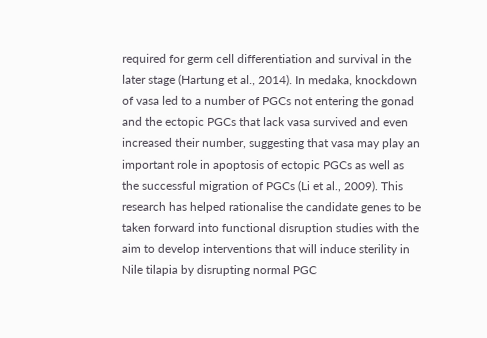required for germ cell differentiation and survival in the later stage (Hartung et al., 2014). In medaka, knockdown of vasa led to a number of PGCs not entering the gonad and the ectopic PGCs that lack vasa survived and even increased their number, suggesting that vasa may play an important role in apoptosis of ectopic PGCs as well as the successful migration of PGCs (Li et al., 2009). This research has helped rationalise the candidate genes to be taken forward into functional disruption studies with the aim to develop interventions that will induce sterility in Nile tilapia by disrupting normal PGC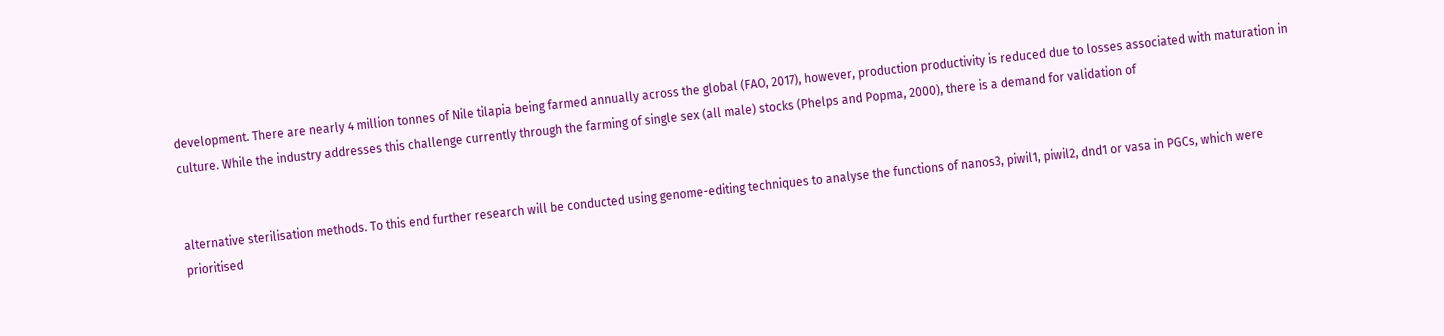development. There are nearly 4 million tonnes of Nile tilapia being farmed annually across the global (FAO, 2017), however, production productivity is reduced due to losses associated with maturation in culture. While the industry addresses this challenge currently through the farming of single sex (all male) stocks (Phelps and Popma, 2000), there is a demand for validation of


alternative sterilisation methods. To this end further research will be conducted using genome-editing techniques to analyse the functions of nanos3, piwil1, piwil2, dnd1 or vasa in PGCs, which were prioritised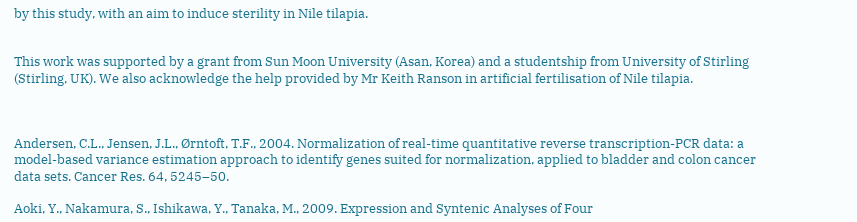by this study, with an aim to induce sterility in Nile tilapia.


This work was supported by a grant from Sun Moon University (Asan, Korea) and a studentship from University of Stirling (Stirling, UK). We also acknowledge the help provided by Mr Keith Ranson in artificial fertilisation of Nile tilapia.



Andersen, C.L., Jensen, J.L., Ørntoft, T.F., 2004. Normalization of real-time quantitative reverse transcription-PCR data: a model-based variance estimation approach to identify genes suited for normalization, applied to bladder and colon cancer data sets. Cancer Res. 64, 5245–50.

Aoki, Y., Nakamura, S., Ishikawa, Y., Tanaka, M., 2009. Expression and Syntenic Analyses of Four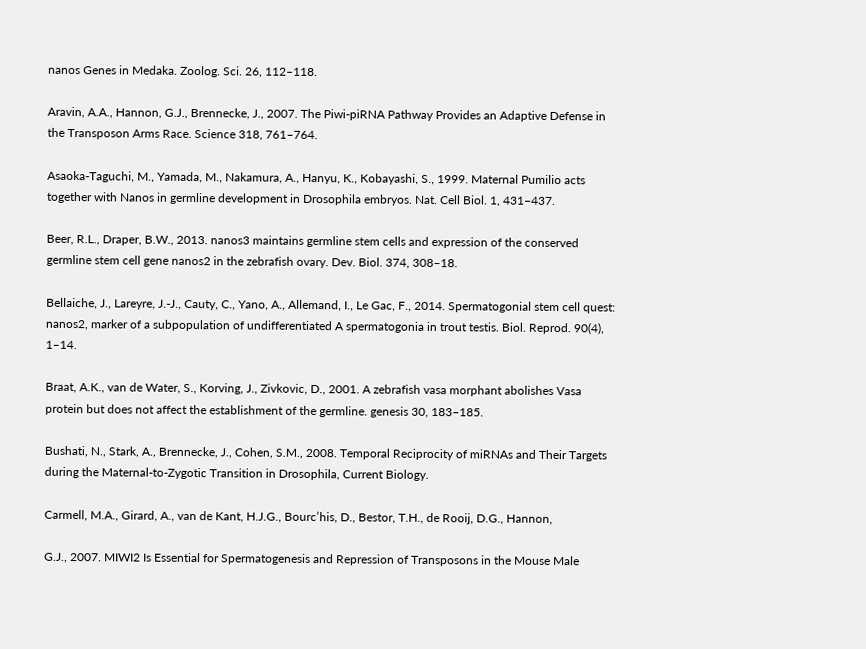nanos Genes in Medaka. Zoolog. Sci. 26, 112–118.

Aravin, A.A., Hannon, G.J., Brennecke, J., 2007. The Piwi-piRNA Pathway Provides an Adaptive Defense in the Transposon Arms Race. Science 318, 761–764.

Asaoka-Taguchi, M., Yamada, M., Nakamura, A., Hanyu, K., Kobayashi, S., 1999. Maternal Pumilio acts together with Nanos in germline development in Drosophila embryos. Nat. Cell Biol. 1, 431–437.

Beer, R.L., Draper, B.W., 2013. nanos3 maintains germline stem cells and expression of the conserved germline stem cell gene nanos2 in the zebrafish ovary. Dev. Biol. 374, 308–18.

Bellaiche, J., Lareyre, J.-J., Cauty, C., Yano, A., Allemand, I., Le Gac, F., 2014. Spermatogonial stem cell quest: nanos2, marker of a subpopulation of undifferentiated A spermatogonia in trout testis. Biol. Reprod. 90(4), 1–14.

Braat, A.K., van de Water, S., Korving, J., Zivkovic, D., 2001. A zebrafish vasa morphant abolishes Vasa protein but does not affect the establishment of the germline. genesis 30, 183–185.

Bushati, N., Stark, A., Brennecke, J., Cohen, S.M., 2008. Temporal Reciprocity of miRNAs and Their Targets during the Maternal-to-Zygotic Transition in Drosophila, Current Biology.

Carmell, M.A., Girard, A., van de Kant, H.J.G., Bourc’his, D., Bestor, T.H., de Rooij, D.G., Hannon,

G.J., 2007. MIWI2 Is Essential for Spermatogenesis and Repression of Transposons in the Mouse Male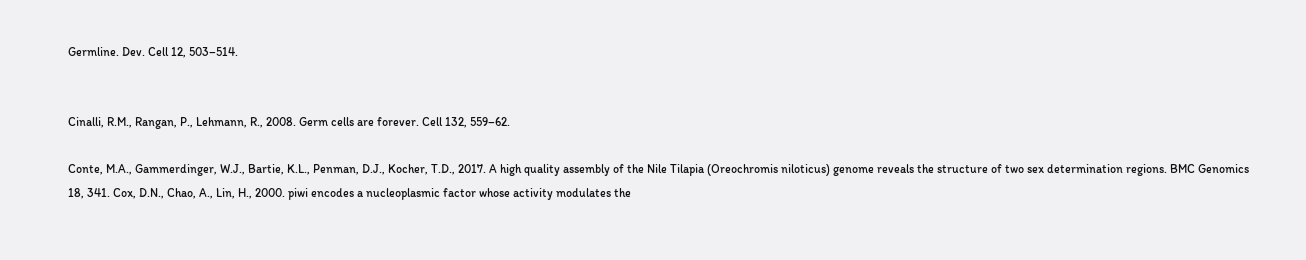Germline. Dev. Cell 12, 503–514.


Cinalli, R.M., Rangan, P., Lehmann, R., 2008. Germ cells are forever. Cell 132, 559–62.

Conte, M.A., Gammerdinger, W.J., Bartie, K.L., Penman, D.J., Kocher, T.D., 2017. A high quality assembly of the Nile Tilapia (Oreochromis niloticus) genome reveals the structure of two sex determination regions. BMC Genomics 18, 341. Cox, D.N., Chao, A., Lin, H., 2000. piwi encodes a nucleoplasmic factor whose activity modulates the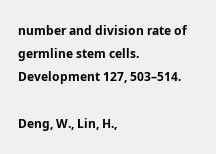number and division rate of germline stem cells. Development 127, 503–514.

Deng, W., Lin, H.,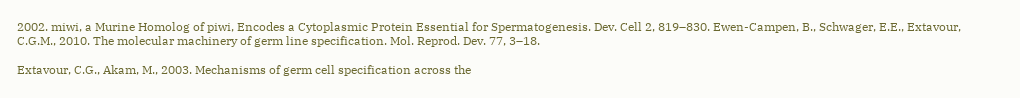2002. miwi, a Murine Homolog of piwi, Encodes a Cytoplasmic Protein Essential for Spermatogenesis. Dev. Cell 2, 819–830. Ewen-Campen, B., Schwager, E.E., Extavour, C.G.M., 2010. The molecular machinery of germ line specification. Mol. Reprod. Dev. 77, 3–18.

Extavour, C.G., Akam, M., 2003. Mechanisms of germ cell specification across the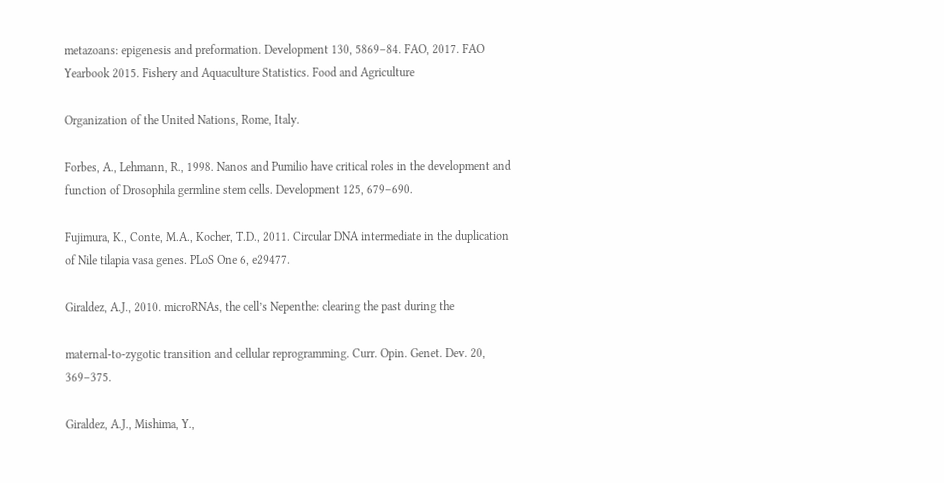metazoans: epigenesis and preformation. Development 130, 5869–84. FAO, 2017. FAO Yearbook 2015. Fishery and Aquaculture Statistics. Food and Agriculture

Organization of the United Nations, Rome, Italy.

Forbes, A., Lehmann, R., 1998. Nanos and Pumilio have critical roles in the development and function of Drosophila germline stem cells. Development 125, 679–690.

Fujimura, K., Conte, M.A., Kocher, T.D., 2011. Circular DNA intermediate in the duplication of Nile tilapia vasa genes. PLoS One 6, e29477.

Giraldez, A.J., 2010. microRNAs, the cell’s Nepenthe: clearing the past during the

maternal-to-zygotic transition and cellular reprogramming. Curr. Opin. Genet. Dev. 20, 369–375.

Giraldez, A.J., Mishima, Y.,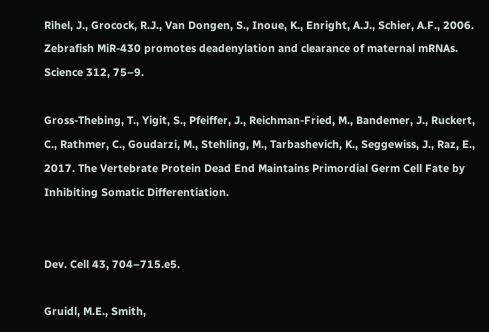Rihel, J., Grocock, R.J., Van Dongen, S., Inoue, K., Enright, A.J., Schier, A.F., 2006. Zebrafish MiR-430 promotes deadenylation and clearance of maternal mRNAs. Science 312, 75–9.

Gross-Thebing, T., Yigit, S., Pfeiffer, J., Reichman-Fried, M., Bandemer, J., Ruckert, C., Rathmer, C., Goudarzi, M., Stehling, M., Tarbashevich, K., Seggewiss, J., Raz, E., 2017. The Vertebrate Protein Dead End Maintains Primordial Germ Cell Fate by Inhibiting Somatic Differentiation.


Dev. Cell 43, 704–715.e5.

Gruidl, M.E., Smith,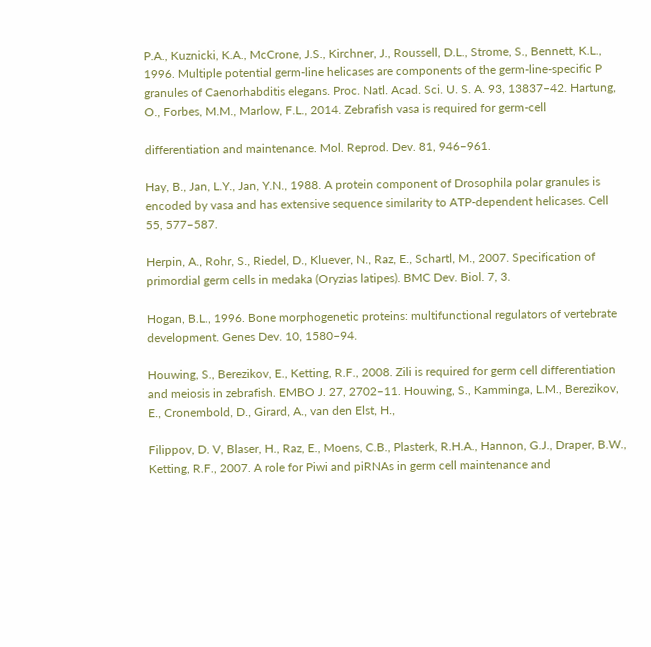P.A., Kuznicki, K.A., McCrone, J.S., Kirchner, J., Roussell, D.L., Strome, S., Bennett, K.L., 1996. Multiple potential germ-line helicases are components of the germ-line-specific P granules of Caenorhabditis elegans. Proc. Natl. Acad. Sci. U. S. A. 93, 13837–42. Hartung, O., Forbes, M.M., Marlow, F.L., 2014. Zebrafish vasa is required for germ-cell

differentiation and maintenance. Mol. Reprod. Dev. 81, 946–961.

Hay, B., Jan, L.Y., Jan, Y.N., 1988. A protein component of Drosophila polar granules is encoded by vasa and has extensive sequence similarity to ATP-dependent helicases. Cell 55, 577–587.

Herpin, A., Rohr, S., Riedel, D., Kluever, N., Raz, E., Schartl, M., 2007. Specification of primordial germ cells in medaka (Oryzias latipes). BMC Dev. Biol. 7, 3.

Hogan, B.L., 1996. Bone morphogenetic proteins: multifunctional regulators of vertebrate development. Genes Dev. 10, 1580–94.

Houwing, S., Berezikov, E., Ketting, R.F., 2008. Zili is required for germ cell differentiation and meiosis in zebrafish. EMBO J. 27, 2702–11. Houwing, S., Kamminga, L.M., Berezikov, E., Cronembold, D., Girard, A., van den Elst, H.,

Filippov, D. V, Blaser, H., Raz, E., Moens, C.B., Plasterk, R.H.A., Hannon, G.J., Draper, B.W., Ketting, R.F., 2007. A role for Piwi and piRNAs in germ cell maintenance and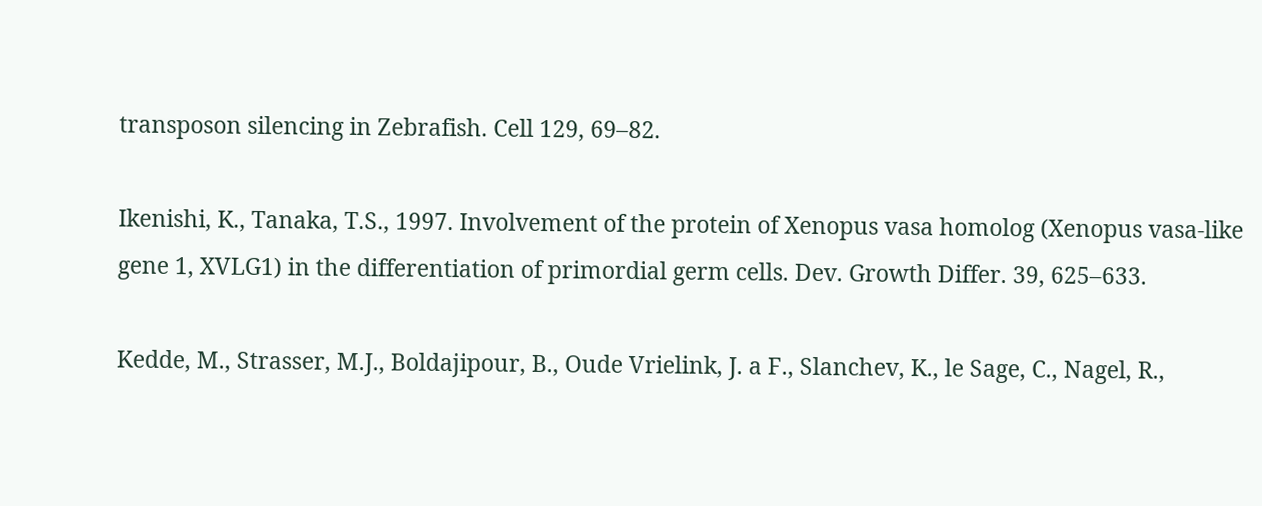transposon silencing in Zebrafish. Cell 129, 69–82.

Ikenishi, K., Tanaka, T.S., 1997. Involvement of the protein of Xenopus vasa homolog (Xenopus vasa-like gene 1, XVLG1) in the differentiation of primordial germ cells. Dev. Growth Differ. 39, 625–633.

Kedde, M., Strasser, M.J., Boldajipour, B., Oude Vrielink, J. a F., Slanchev, K., le Sage, C., Nagel, R.,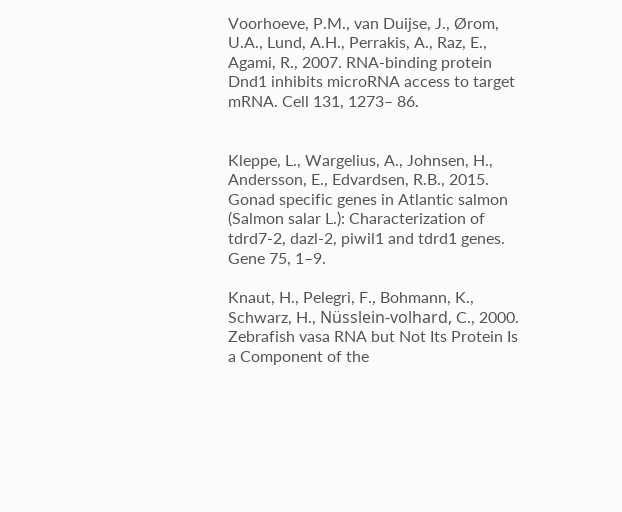Voorhoeve, P.M., van Duijse, J., Ørom, U.A., Lund, A.H., Perrakis, A., Raz, E., Agami, R., 2007. RNA-binding protein Dnd1 inhibits microRNA access to target mRNA. Cell 131, 1273– 86.


Kleppe, L., Wargelius, A., Johnsen, H., Andersson, E., Edvardsen, R.B., 2015. Gonad specific genes in Atlantic salmon (Salmon salar L.): Characterization of tdrd7-2, dazl-2, piwil1 and tdrd1 genes. Gene 75, 1–9.

Knaut, H., Pelegri, F., Bohmann, K., Schwarz, H., Nüsslein-volhard, C., 2000. Zebrafish vasa RNA but Not Its Protein Is a Component of the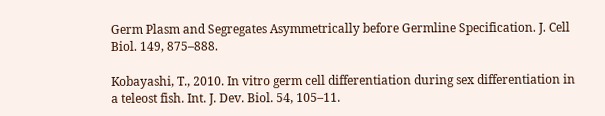Germ Plasm and Segregates Asymmetrically before Germline Specification. J. Cell Biol. 149, 875–888.

Kobayashi, T., 2010. In vitro germ cell differentiation during sex differentiation in a teleost fish. Int. J. Dev. Biol. 54, 105–11.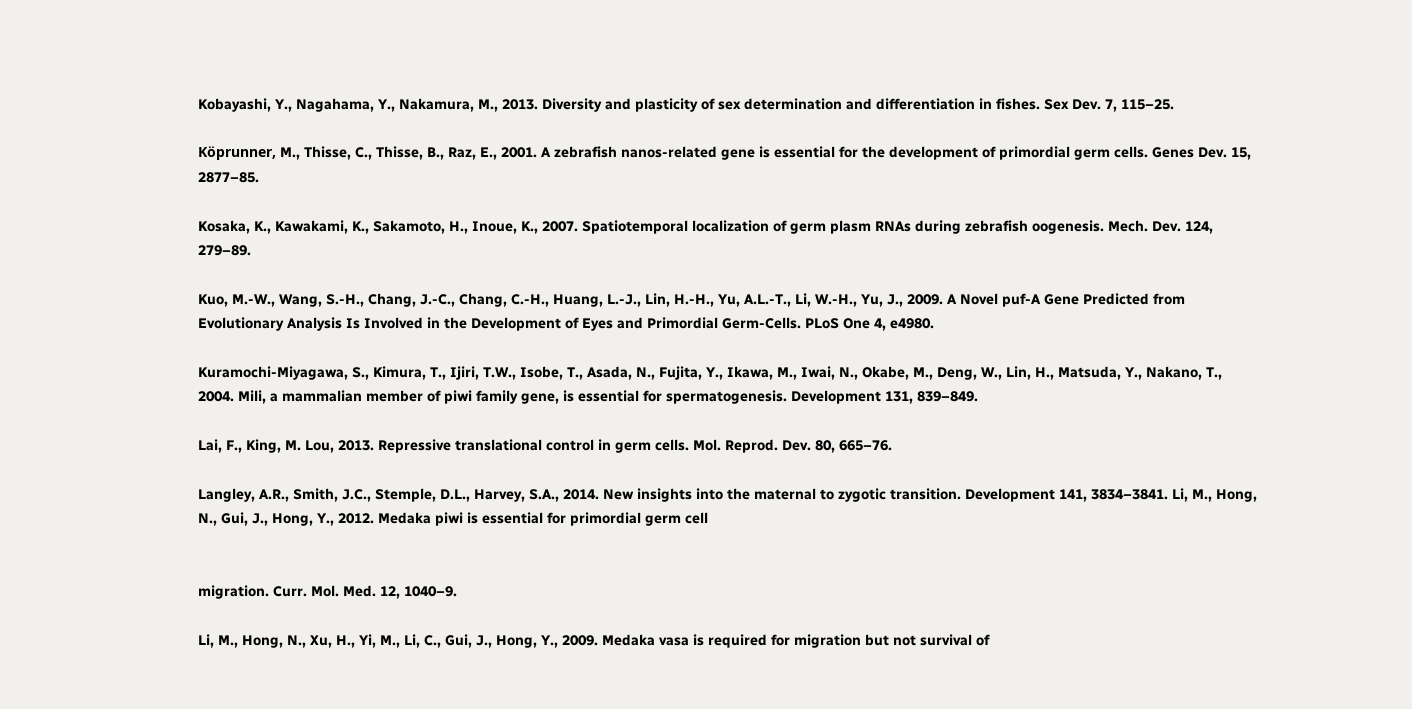Kobayashi, Y., Nagahama, Y., Nakamura, M., 2013. Diversity and plasticity of sex determination and differentiation in fishes. Sex Dev. 7, 115–25.

Köprunner, M., Thisse, C., Thisse, B., Raz, E., 2001. A zebrafish nanos-related gene is essential for the development of primordial germ cells. Genes Dev. 15, 2877–85.

Kosaka, K., Kawakami, K., Sakamoto, H., Inoue, K., 2007. Spatiotemporal localization of germ plasm RNAs during zebrafish oogenesis. Mech. Dev. 124, 279–89.

Kuo, M.-W., Wang, S.-H., Chang, J.-C., Chang, C.-H., Huang, L.-J., Lin, H.-H., Yu, A.L.-T., Li, W.-H., Yu, J., 2009. A Novel puf-A Gene Predicted from Evolutionary Analysis Is Involved in the Development of Eyes and Primordial Germ-Cells. PLoS One 4, e4980.

Kuramochi-Miyagawa, S., Kimura, T., Ijiri, T.W., Isobe, T., Asada, N., Fujita, Y., Ikawa, M., Iwai, N., Okabe, M., Deng, W., Lin, H., Matsuda, Y., Nakano, T., 2004. Mili, a mammalian member of piwi family gene, is essential for spermatogenesis. Development 131, 839–849.

Lai, F., King, M. Lou, 2013. Repressive translational control in germ cells. Mol. Reprod. Dev. 80, 665–76.

Langley, A.R., Smith, J.C., Stemple, D.L., Harvey, S.A., 2014. New insights into the maternal to zygotic transition. Development 141, 3834–3841. Li, M., Hong, N., Gui, J., Hong, Y., 2012. Medaka piwi is essential for primordial germ cell


migration. Curr. Mol. Med. 12, 1040–9.

Li, M., Hong, N., Xu, H., Yi, M., Li, C., Gui, J., Hong, Y., 2009. Medaka vasa is required for migration but not survival of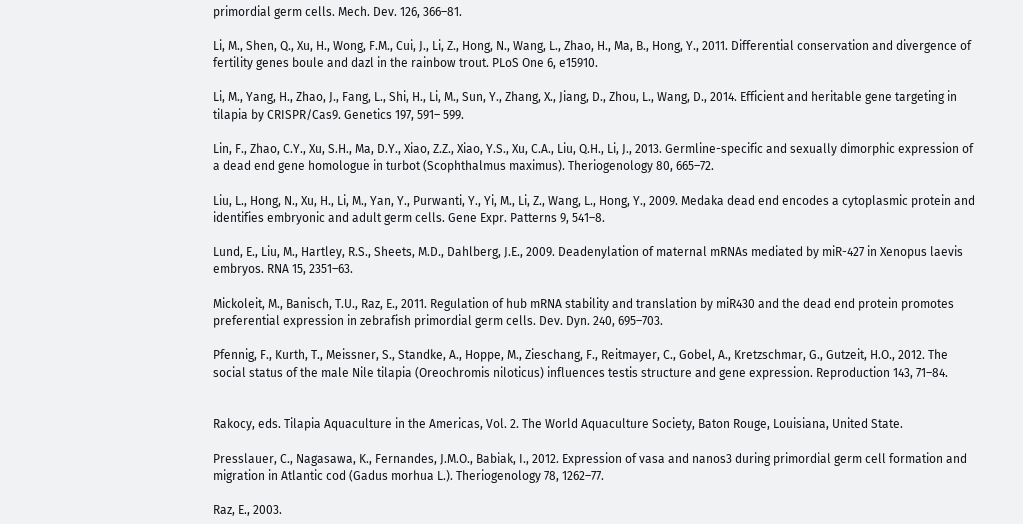primordial germ cells. Mech. Dev. 126, 366–81.

Li, M., Shen, Q., Xu, H., Wong, F.M., Cui, J., Li, Z., Hong, N., Wang, L., Zhao, H., Ma, B., Hong, Y., 2011. Differential conservation and divergence of fertility genes boule and dazl in the rainbow trout. PLoS One 6, e15910.

Li, M., Yang, H., Zhao, J., Fang, L., Shi, H., Li, M., Sun, Y., Zhang, X., Jiang, D., Zhou, L., Wang, D., 2014. Efficient and heritable gene targeting in tilapia by CRISPR/Cas9. Genetics 197, 591– 599.

Lin, F., Zhao, C.Y., Xu, S.H., Ma, D.Y., Xiao, Z.Z., Xiao, Y.S., Xu, C.A., Liu, Q.H., Li, J., 2013. Germline-specific and sexually dimorphic expression of a dead end gene homologue in turbot (Scophthalmus maximus). Theriogenology 80, 665–72.

Liu, L., Hong, N., Xu, H., Li, M., Yan, Y., Purwanti, Y., Yi, M., Li, Z., Wang, L., Hong, Y., 2009. Medaka dead end encodes a cytoplasmic protein and identifies embryonic and adult germ cells. Gene Expr. Patterns 9, 541–8.

Lund, E., Liu, M., Hartley, R.S., Sheets, M.D., Dahlberg, J.E., 2009. Deadenylation of maternal mRNAs mediated by miR-427 in Xenopus laevis embryos. RNA 15, 2351–63.

Mickoleit, M., Banisch, T.U., Raz, E., 2011. Regulation of hub mRNA stability and translation by miR430 and the dead end protein promotes preferential expression in zebrafish primordial germ cells. Dev. Dyn. 240, 695–703.

Pfennig, F., Kurth, T., Meissner, S., Standke, A., Hoppe, M., Zieschang, F., Reitmayer, C., Gobel, A., Kretzschmar, G., Gutzeit, H.O., 2012. The social status of the male Nile tilapia (Oreochromis niloticus) influences testis structure and gene expression. Reproduction 143, 71–84.


Rakocy, eds. Tilapia Aquaculture in the Americas, Vol. 2. The World Aquaculture Society, Baton Rouge, Louisiana, United State.

Presslauer, C., Nagasawa, K., Fernandes, J.M.O., Babiak, I., 2012. Expression of vasa and nanos3 during primordial germ cell formation and migration in Atlantic cod (Gadus morhua L.). Theriogenology 78, 1262–77.

Raz, E., 2003.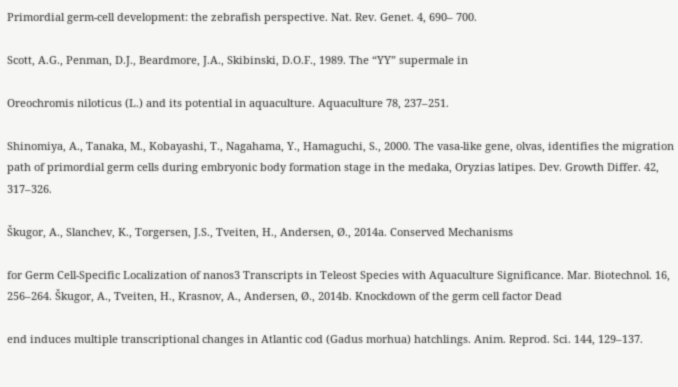Primordial germ-cell development: the zebrafish perspective. Nat. Rev. Genet. 4, 690– 700.

Scott, A.G., Penman, D.J., Beardmore, J.A., Skibinski, D.O.F., 1989. The “YY” supermale in

Oreochromis niloticus (L.) and its potential in aquaculture. Aquaculture 78, 237–251.

Shinomiya, A., Tanaka, M., Kobayashi, T., Nagahama, Y., Hamaguchi, S., 2000. The vasa-like gene, olvas, identifies the migration path of primordial germ cells during embryonic body formation stage in the medaka, Oryzias latipes. Dev. Growth Differ. 42, 317–326.

Škugor, A., Slanchev, K., Torgersen, J.S., Tveiten, H., Andersen, Ø., 2014a. Conserved Mechanisms

for Germ Cell-Specific Localization of nanos3 Transcripts in Teleost Species with Aquaculture Significance. Mar. Biotechnol. 16, 256–264. Škugor, A., Tveiten, H., Krasnov, A., Andersen, Ø., 2014b. Knockdown of the germ cell factor Dead

end induces multiple transcriptional changes in Atlantic cod (Gadus morhua) hatchlings. Anim. Reprod. Sci. 144, 129–137.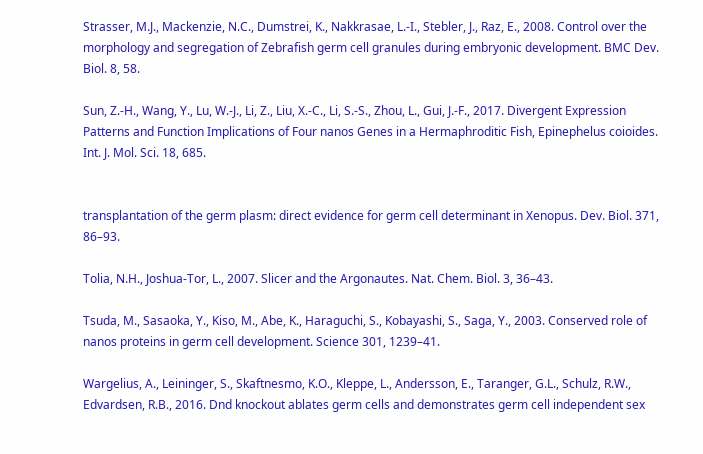Strasser, M.J., Mackenzie, N.C., Dumstrei, K., Nakkrasae, L.-I., Stebler, J., Raz, E., 2008. Control over the morphology and segregation of Zebrafish germ cell granules during embryonic development. BMC Dev. Biol. 8, 58.

Sun, Z.-H., Wang, Y., Lu, W.-J., Li, Z., Liu, X.-C., Li, S.-S., Zhou, L., Gui, J.-F., 2017. Divergent Expression Patterns and Function Implications of Four nanos Genes in a Hermaphroditic Fish, Epinephelus coioides. Int. J. Mol. Sci. 18, 685.


transplantation of the germ plasm: direct evidence for germ cell determinant in Xenopus. Dev. Biol. 371, 86–93.

Tolia, N.H., Joshua-Tor, L., 2007. Slicer and the Argonautes. Nat. Chem. Biol. 3, 36–43.

Tsuda, M., Sasaoka, Y., Kiso, M., Abe, K., Haraguchi, S., Kobayashi, S., Saga, Y., 2003. Conserved role of nanos proteins in germ cell development. Science 301, 1239–41.

Wargelius, A., Leininger, S., Skaftnesmo, K.O., Kleppe, L., Andersson, E., Taranger, G.L., Schulz, R.W., Edvardsen, R.B., 2016. Dnd knockout ablates germ cells and demonstrates germ cell independent sex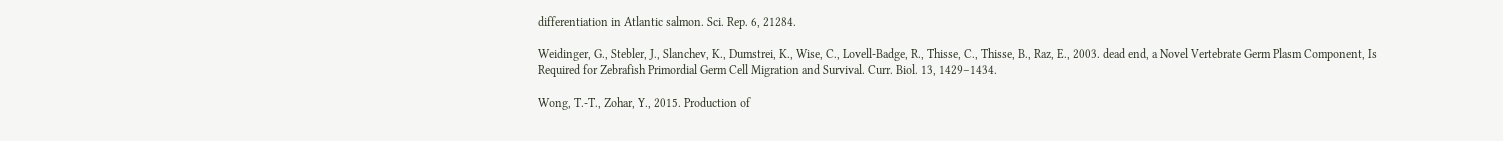differentiation in Atlantic salmon. Sci. Rep. 6, 21284.

Weidinger, G., Stebler, J., Slanchev, K., Dumstrei, K., Wise, C., Lovell-Badge, R., Thisse, C., Thisse, B., Raz, E., 2003. dead end, a Novel Vertebrate Germ Plasm Component, Is Required for Zebrafish Primordial Germ Cell Migration and Survival. Curr. Biol. 13, 1429–1434.

Wong, T.-T., Zohar, Y., 2015. Production of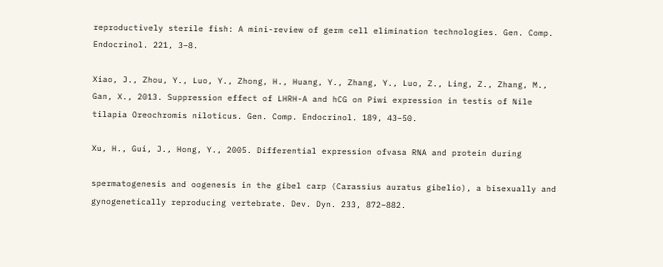reproductively sterile fish: A mini-review of germ cell elimination technologies. Gen. Comp. Endocrinol. 221, 3–8.

Xiao, J., Zhou, Y., Luo, Y., Zhong, H., Huang, Y., Zhang, Y., Luo, Z., Ling, Z., Zhang, M., Gan, X., 2013. Suppression effect of LHRH-A and hCG on Piwi expression in testis of Nile tilapia Oreochromis niloticus. Gen. Comp. Endocrinol. 189, 43–50.

Xu, H., Gui, J., Hong, Y., 2005. Differential expression ofvasa RNA and protein during

spermatogenesis and oogenesis in the gibel carp (Carassius auratus gibelio), a bisexually and gynogenetically reproducing vertebrate. Dev. Dyn. 233, 872–882.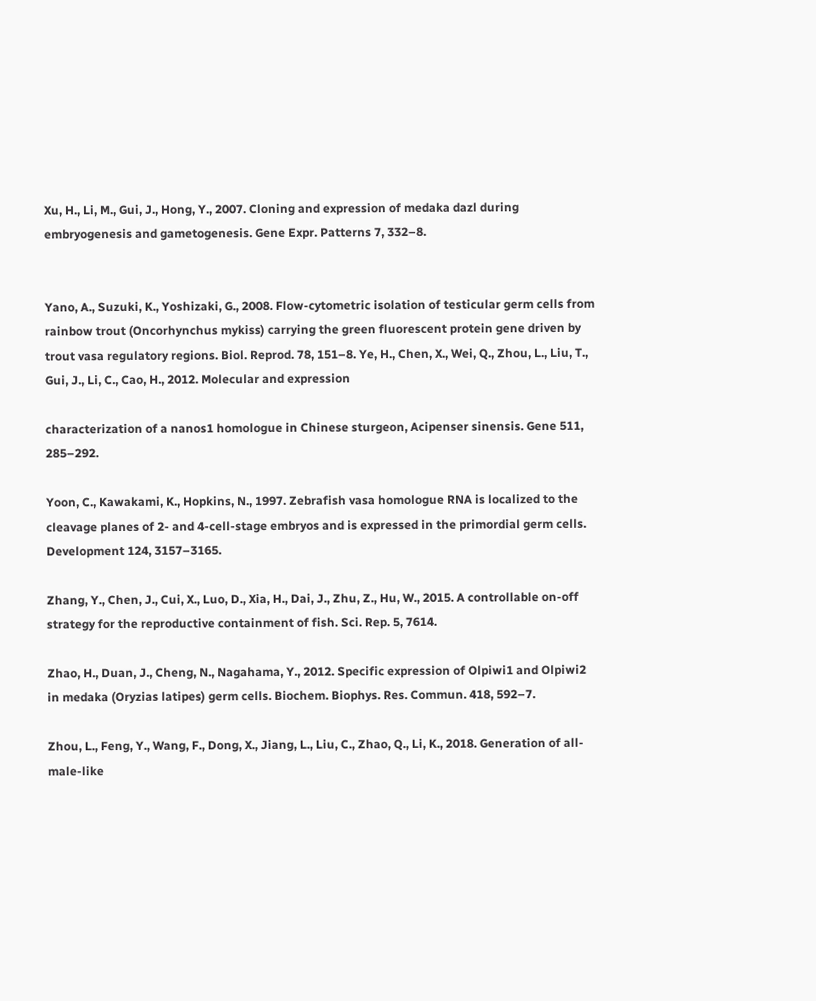Xu, H., Li, M., Gui, J., Hong, Y., 2007. Cloning and expression of medaka dazl during embryogenesis and gametogenesis. Gene Expr. Patterns 7, 332–8.


Yano, A., Suzuki, K., Yoshizaki, G., 2008. Flow-cytometric isolation of testicular germ cells from rainbow trout (Oncorhynchus mykiss) carrying the green fluorescent protein gene driven by trout vasa regulatory regions. Biol. Reprod. 78, 151–8. Ye, H., Chen, X., Wei, Q., Zhou, L., Liu, T., Gui, J., Li, C., Cao, H., 2012. Molecular and expression

characterization of a nanos1 homologue in Chinese sturgeon, Acipenser sinensis. Gene 511, 285–292.

Yoon, C., Kawakami, K., Hopkins, N., 1997. Zebrafish vasa homologue RNA is localized to the cleavage planes of 2- and 4-cell-stage embryos and is expressed in the primordial germ cells. Development 124, 3157–3165.

Zhang, Y., Chen, J., Cui, X., Luo, D., Xia, H., Dai, J., Zhu, Z., Hu, W., 2015. A controllable on-off strategy for the reproductive containment of fish. Sci. Rep. 5, 7614.

Zhao, H., Duan, J., Cheng, N., Nagahama, Y., 2012. Specific expression of Olpiwi1 and Olpiwi2 in medaka (Oryzias latipes) germ cells. Biochem. Biophys. Res. Commun. 418, 592–7.

Zhou, L., Feng, Y., Wang, F., Dong, X., Jiang, L., Liu, C., Zhao, Q., Li, K., 2018. Generation of all-male-like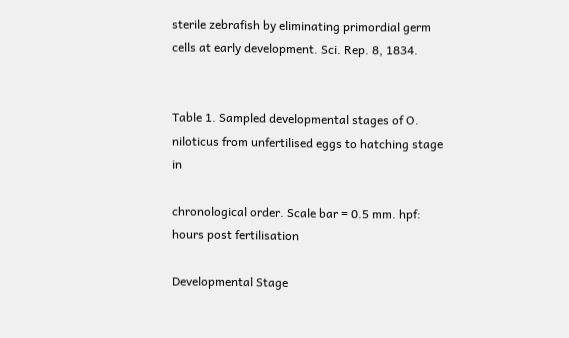sterile zebrafish by eliminating primordial germ cells at early development. Sci. Rep. 8, 1834.


Table 1. Sampled developmental stages of O. niloticus from unfertilised eggs to hatching stage in

chronological order. Scale bar = 0.5 mm. hpf: hours post fertilisation

Developmental Stage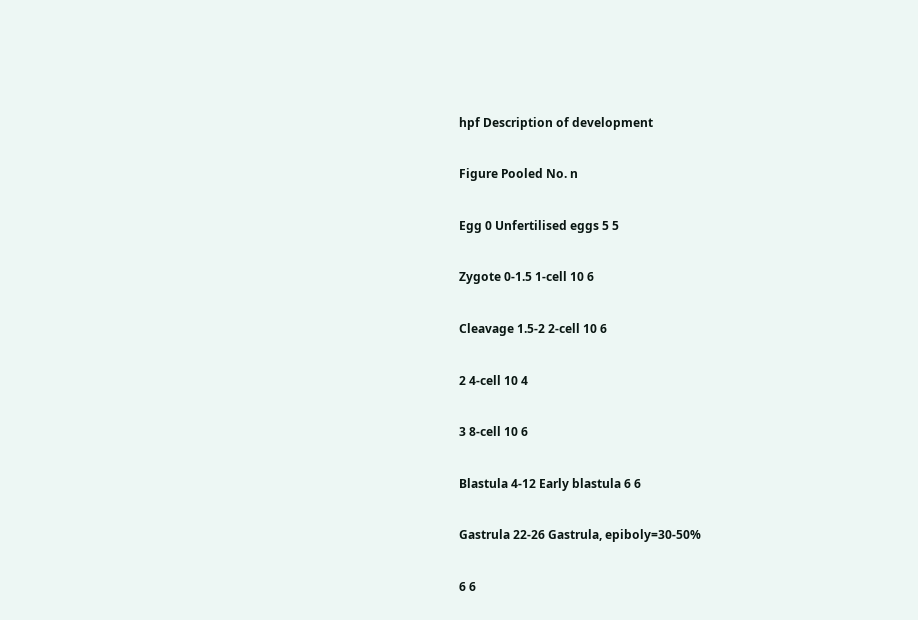hpf Description of development

Figure Pooled No. n

Egg 0 Unfertilised eggs 5 5

Zygote 0-1.5 1-cell 10 6

Cleavage 1.5-2 2-cell 10 6

2 4-cell 10 4

3 8-cell 10 6

Blastula 4-12 Early blastula 6 6

Gastrula 22-26 Gastrula, epiboly=30-50%

6 6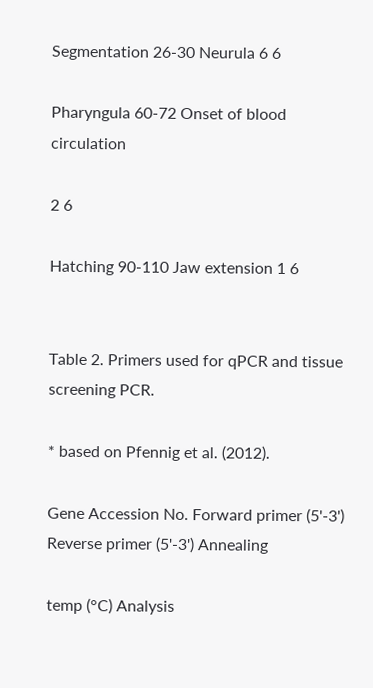Segmentation 26-30 Neurula 6 6

Pharyngula 60-72 Onset of blood circulation

2 6

Hatching 90-110 Jaw extension 1 6


Table 2. Primers used for qPCR and tissue screening PCR.

* based on Pfennig et al. (2012).

Gene Accession No. Forward primer (5'-3') Reverse primer (5'-3') Annealing

temp (°C) Analysis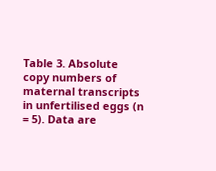Table 3. Absolute copy numbers of maternal transcripts in unfertilised eggs (n = 5). Data are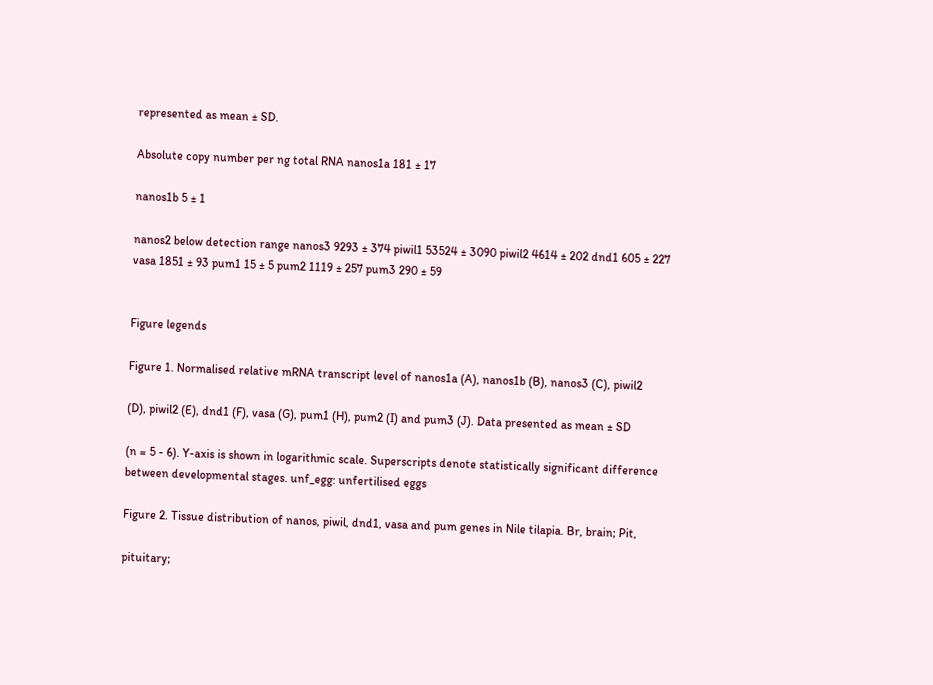represented as mean ± SD.

Absolute copy number per ng total RNA nanos1a 181 ± 17

nanos1b 5 ± 1

nanos2 below detection range nanos3 9293 ± 374 piwil1 53524 ± 3090 piwil2 4614 ± 202 dnd1 605 ± 227 vasa 1851 ± 93 pum1 15 ± 5 pum2 1119 ± 257 pum3 290 ± 59


Figure legends

Figure 1. Normalised relative mRNA transcript level of nanos1a (A), nanos1b (B), nanos3 (C), piwil2

(D), piwil2 (E), dnd1 (F), vasa (G), pum1 (H), pum2 (I) and pum3 (J). Data presented as mean ± SD

(n = 5 - 6). Y-axis is shown in logarithmic scale. Superscripts denote statistically significant difference between developmental stages. unf_egg: unfertilised eggs

Figure 2. Tissue distribution of nanos, piwil, dnd1, vasa and pum genes in Nile tilapia. Br, brain; Pit,

pituitary;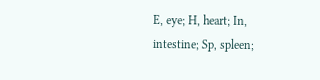E, eye; H, heart; In, intestine; Sp, spleen;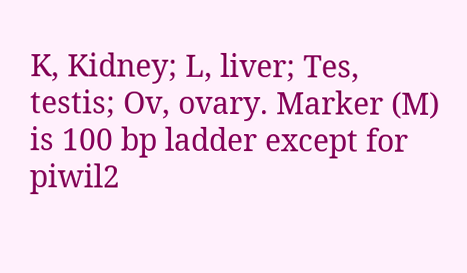K, Kidney; L, liver; Tes, testis; Ov, ovary. Marker (M) is 100 bp ladder except for piwil2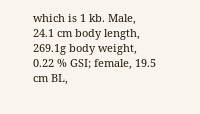which is 1 kb. Male, 24.1 cm body length, 269.1g body weight, 0.22 % GSI; female, 19.5 cm BL,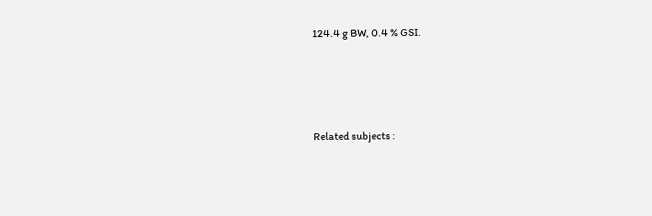124.4 g BW, 0.4 % GSI.




Related subjects :